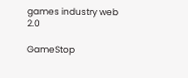games industry web 2.0

GameStop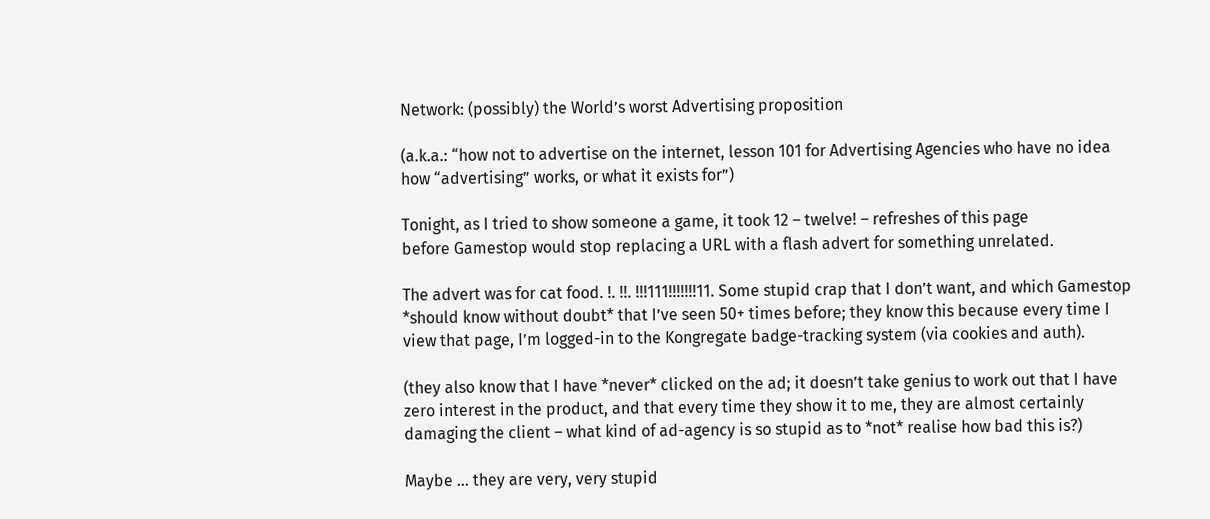Network: (possibly) the World’s worst Advertising proposition

(a.k.a.: “how not to advertise on the internet, lesson 101 for Advertising Agencies who have no idea how “advertising” works, or what it exists for”)

Tonight, as I tried to show someone a game, it took 12 – twelve! – refreshes of this page
before Gamestop would stop replacing a URL with a flash advert for something unrelated.

The advert was for cat food. !. !!. !!!111!!!!!!!11. Some stupid crap that I don’t want, and which Gamestop *should know without doubt* that I’ve seen 50+ times before; they know this because every time I view that page, I’m logged-in to the Kongregate badge-tracking system (via cookies and auth).

(they also know that I have *never* clicked on the ad; it doesn’t take genius to work out that I have zero interest in the product, and that every time they show it to me, they are almost certainly damaging the client – what kind of ad-agency is so stupid as to *not* realise how bad this is?)

Maybe … they are very, very stupid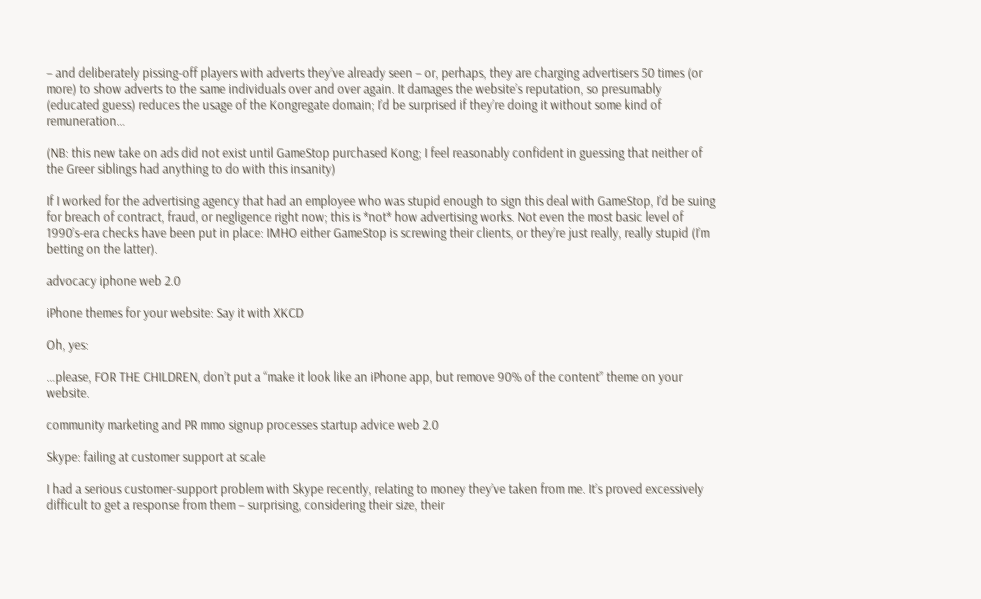– and deliberately pissing-off players with adverts they’ve already seen – or, perhaps, they are charging advertisers 50 times (or more) to show adverts to the same individuals over and over again. It damages the website’s reputation, so presumably (educated guess) reduces the usage of the Kongregate domain; I’d be surprised if they’re doing it without some kind of remuneration…

(NB: this new take on ads did not exist until GameStop purchased Kong; I feel reasonably confident in guessing that neither of the Greer siblings had anything to do with this insanity)

If I worked for the advertising agency that had an employee who was stupid enough to sign this deal with GameStop, I’d be suing for breach of contract, fraud, or negligence right now; this is *not* how advertising works. Not even the most basic level of 1990’s-era checks have been put in place: IMHO either GameStop is screwing their clients, or they’re just really, really stupid (I’m betting on the latter).

advocacy iphone web 2.0

iPhone themes for your website: Say it with XKCD

Oh, yes:

…please, FOR THE CHILDREN, don’t put a “make it look like an iPhone app, but remove 90% of the content” theme on your website.

community marketing and PR mmo signup processes startup advice web 2.0

Skype: failing at customer support at scale

I had a serious customer-support problem with Skype recently, relating to money they’ve taken from me. It’s proved excessively difficult to get a response from them – surprising, considering their size, their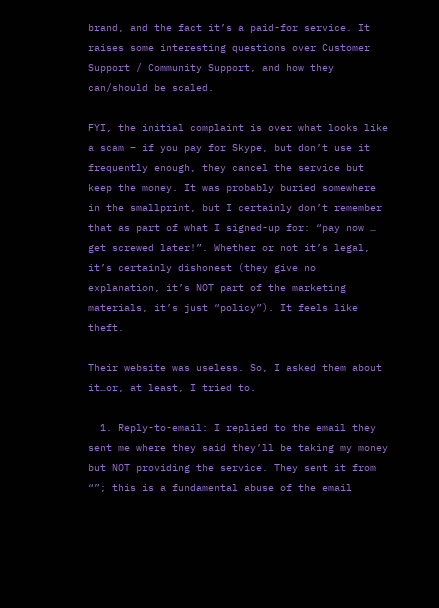brand, and the fact it’s a paid-for service. It raises some interesting questions over Customer Support / Community Support, and how they can/should be scaled.

FYI, the initial complaint is over what looks like a scam – if you pay for Skype, but don’t use it frequently enough, they cancel the service but keep the money. It was probably buried somewhere in the smallprint, but I certainly don’t remember that as part of what I signed-up for: “pay now … get screwed later!”. Whether or not it’s legal, it’s certainly dishonest (they give no explanation, it’s NOT part of the marketing materials, it’s just “policy”). It feels like theft.

Their website was useless. So, I asked them about it…or, at least, I tried to.

  1. Reply-to-email: I replied to the email they sent me where they said they’ll be taking my money but NOT providing the service. They sent it from “”; this is a fundamental abuse of the email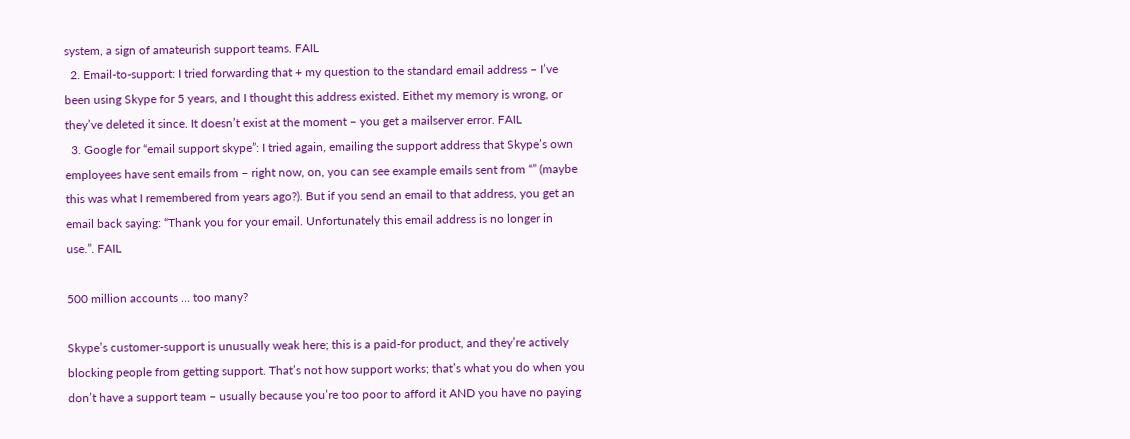system, a sign of amateurish support teams. FAIL
  2. Email-to-support: I tried forwarding that + my question to the standard email address – I’ve been using Skype for 5 years, and I thought this address existed. Eithet my memory is wrong, or they’ve deleted it since. It doesn’t exist at the moment – you get a mailserver error. FAIL
  3. Google for “email support skype”: I tried again, emailing the support address that Skype’s own employees have sent emails from – right now, on, you can see example emails sent from “” (maybe this was what I remembered from years ago?). But if you send an email to that address, you get an email back saying: “Thank you for your email. Unfortunately this email address is no longer in use.”. FAIL

500 million accounts … too many?

Skype’s customer-support is unusually weak here; this is a paid-for product, and they’re actively blocking people from getting support. That’s not how support works; that’s what you do when you don’t have a support team – usually because you’re too poor to afford it AND you have no paying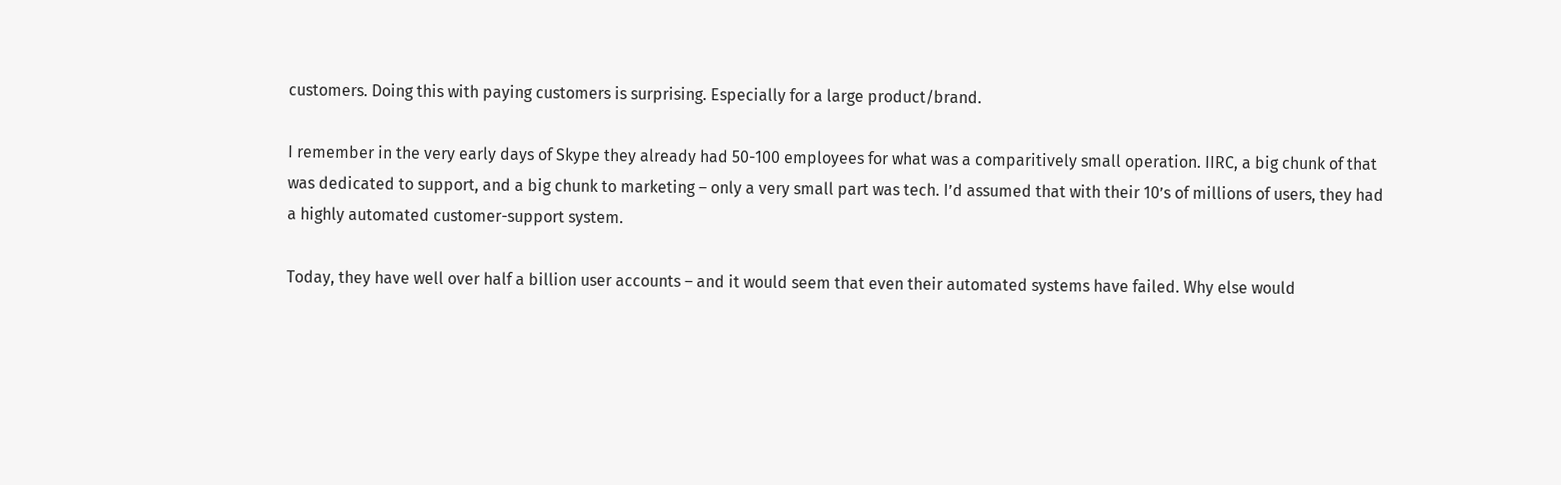customers. Doing this with paying customers is surprising. Especially for a large product/brand.

I remember in the very early days of Skype they already had 50-100 employees for what was a comparitively small operation. IIRC, a big chunk of that was dedicated to support, and a big chunk to marketing – only a very small part was tech. I’d assumed that with their 10’s of millions of users, they had a highly automated customer-support system.

Today, they have well over half a billion user accounts – and it would seem that even their automated systems have failed. Why else would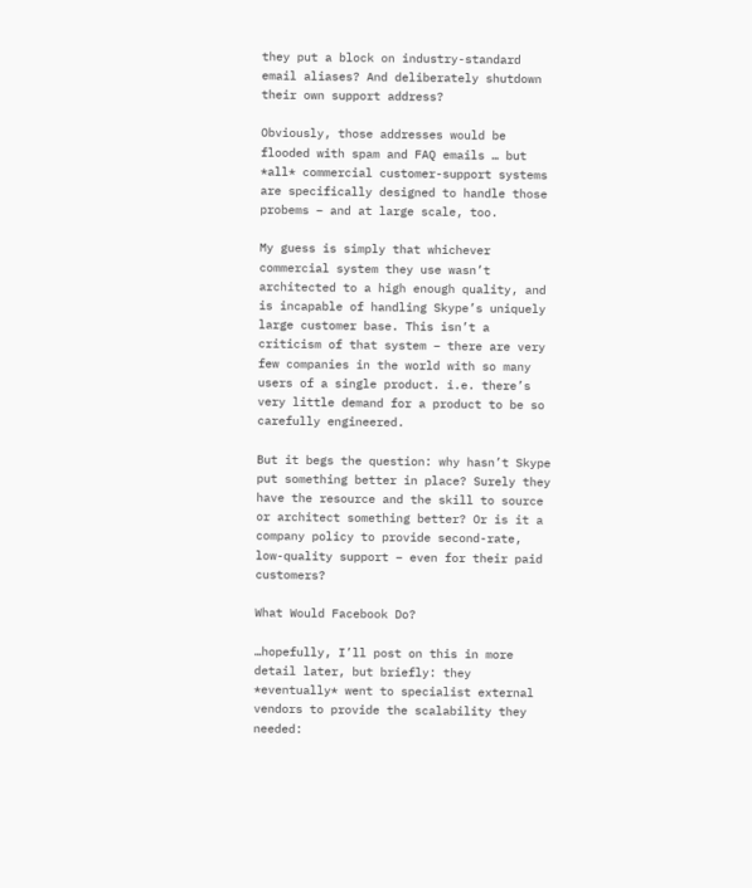they put a block on industry-standard email aliases? And deliberately shutdown their own support address?

Obviously, those addresses would be flooded with spam and FAQ emails … but *all* commercial customer-support systems are specifically designed to handle those probems – and at large scale, too.

My guess is simply that whichever commercial system they use wasn’t architected to a high enough quality, and is incapable of handling Skype’s uniquely large customer base. This isn’t a criticism of that system – there are very few companies in the world with so many users of a single product. i.e. there’s very little demand for a product to be so carefully engineered.

But it begs the question: why hasn’t Skype put something better in place? Surely they have the resource and the skill to source or architect something better? Or is it a company policy to provide second-rate, low-quality support – even for their paid customers?

What Would Facebook Do?

…hopefully, I’ll post on this in more detail later, but briefly: they *eventually* went to specialist external vendors to provide the scalability they needed: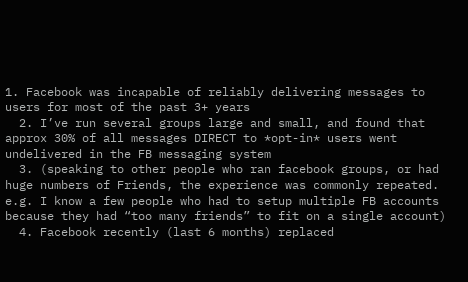1. Facebook was incapable of reliably delivering messages to users for most of the past 3+ years
  2. I’ve run several groups large and small, and found that approx 30% of all messages DIRECT to *opt-in* users went undelivered in the FB messaging system
  3. (speaking to other people who ran facebook groups, or had huge numbers of Friends, the experience was commonly repeated. e.g. I know a few people who had to setup multiple FB accounts because they had “too many friends” to fit on a single account)
  4. Facebook recently (last 6 months) replaced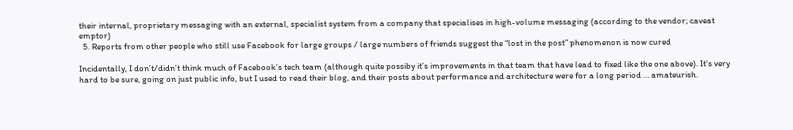their internal, proprietary messaging with an external, specialist system from a company that specialises in high-volume messaging (according to the vendor; caveat emptor)
  5. Reports from other people who still use Facebook for large groups / large numbers of friends suggest the “lost in the post” phenomenon is now cured

Incidentally, I don’t/didn’t think much of Facebook’s tech team (although quite possiby it’s improvements in that team that have lead to fixed like the one above). It’s very hard to be sure, going on just public info, but I used to read their blog, and their posts about performance and architecture were for a long period … amateurish.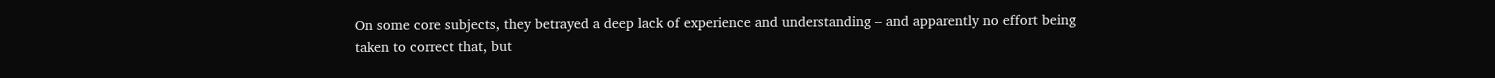On some core subjects, they betrayed a deep lack of experience and understanding – and apparently no effort being taken to correct that, but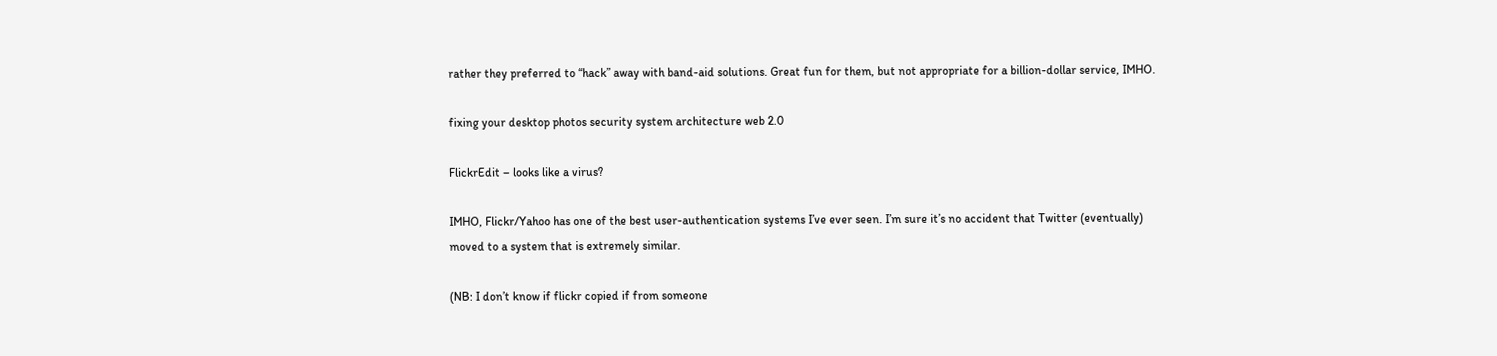rather they preferred to “hack” away with band-aid solutions. Great fun for them, but not appropriate for a billion-dollar service, IMHO.

fixing your desktop photos security system architecture web 2.0

FlickrEdit – looks like a virus?

IMHO, Flickr/Yahoo has one of the best user-authentication systems I’ve ever seen. I’m sure it’s no accident that Twitter (eventually) moved to a system that is extremely similar.

(NB: I don’t know if flickr copied if from someone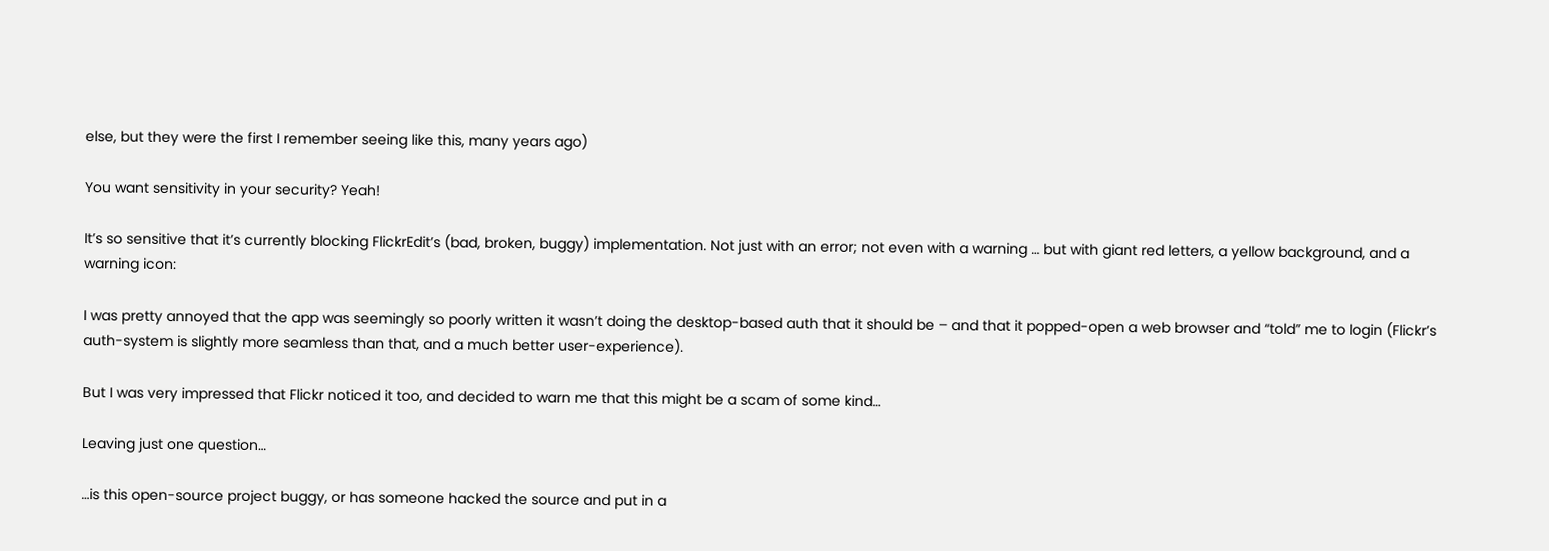else, but they were the first I remember seeing like this, many years ago)

You want sensitivity in your security? Yeah!

It’s so sensitive that it’s currently blocking FlickrEdit’s (bad, broken, buggy) implementation. Not just with an error; not even with a warning … but with giant red letters, a yellow background, and a warning icon:

I was pretty annoyed that the app was seemingly so poorly written it wasn’t doing the desktop-based auth that it should be – and that it popped-open a web browser and “told” me to login (Flickr’s auth-system is slightly more seamless than that, and a much better user-experience).

But I was very impressed that Flickr noticed it too, and decided to warn me that this might be a scam of some kind…

Leaving just one question…

…is this open-source project buggy, or has someone hacked the source and put in a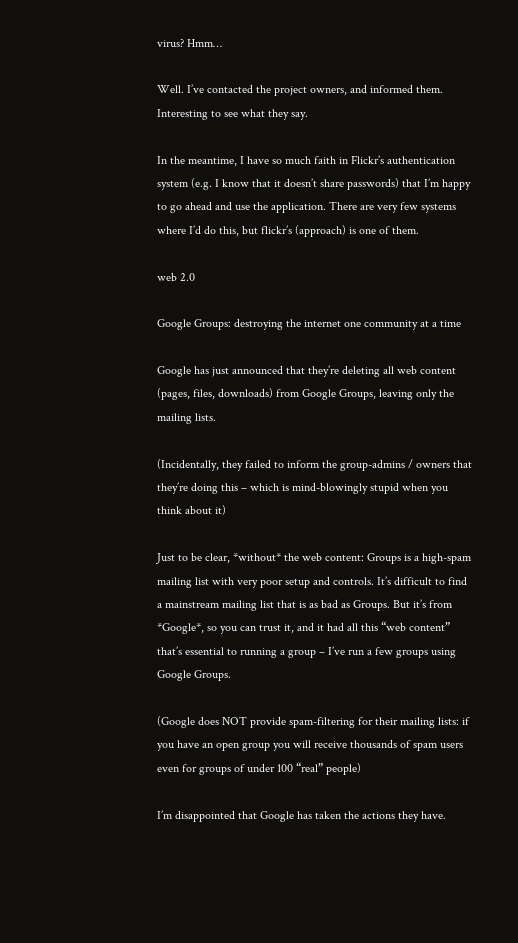virus? Hmm…

Well. I’ve contacted the project owners, and informed them. Interesting to see what they say.

In the meantime, I have so much faith in Flickr’s authentication system (e.g. I know that it doesn’t share passwords) that I’m happy to go ahead and use the application. There are very few systems where I’d do this, but flickr’s (approach) is one of them.

web 2.0

Google Groups: destroying the internet one community at a time

Google has just announced that they’re deleting all web content (pages, files, downloads) from Google Groups, leaving only the mailing lists.

(Incidentally, they failed to inform the group-admins / owners that they’re doing this – which is mind-blowingly stupid when you think about it)

Just to be clear, *without* the web content: Groups is a high-spam mailing list with very poor setup and controls. It’s difficult to find a mainstream mailing list that is as bad as Groups. But it’s from *Google*, so you can trust it, and it had all this “web content” that’s essential to running a group – I’ve run a few groups using Google Groups.

(Google does NOT provide spam-filtering for their mailing lists: if you have an open group you will receive thousands of spam users even for groups of under 100 “real” people)

I’m disappointed that Google has taken the actions they have.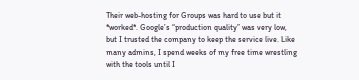Their web-hosting for Groups was hard to use but it *worked*. Google’s “production quality” was very low, but I trusted the company to keep the service live. Like many admins, I spend weeks of my free time wrestling with the tools until I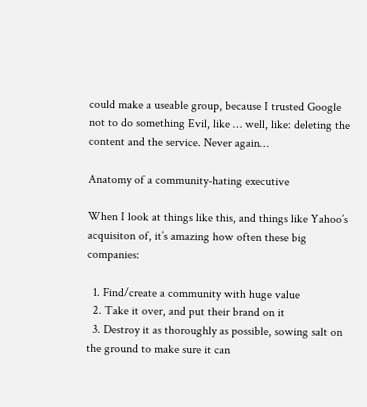could make a useable group, because I trusted Google not to do something Evil, like … well, like: deleting the content and the service. Never again…

Anatomy of a community-hating executive

When I look at things like this, and things like Yahoo’s acquisiton of, it’s amazing how often these big companies:

  1. Find/create a community with huge value
  2. Take it over, and put their brand on it
  3. Destroy it as thoroughly as possible, sowing salt on the ground to make sure it can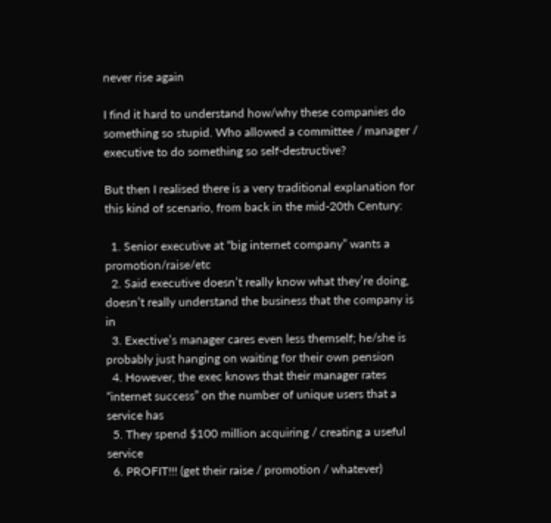never rise again

I find it hard to understand how/why these companies do something so stupid. Who allowed a committee / manager / executive to do something so self-destructive?

But then I realised there is a very traditional explanation for this kind of scenario, from back in the mid-20th Century:

  1. Senior executive at “big internet company” wants a promotion/raise/etc
  2. Said executive doesn’t really know what they’re doing, doesn’t really understand the business that the company is in
  3. Exective’s manager cares even less themself; he/she is probably just hanging on waiting for their own pension
  4. However, the exec knows that their manager rates “internet success” on the number of unique users that a service has
  5. They spend $100 million acquiring / creating a useful service
  6. PROFIT!!! (get their raise / promotion / whatever)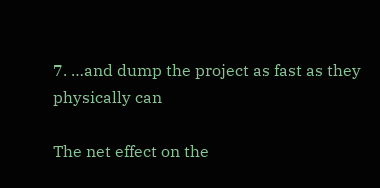7. …and dump the project as fast as they physically can

The net effect on the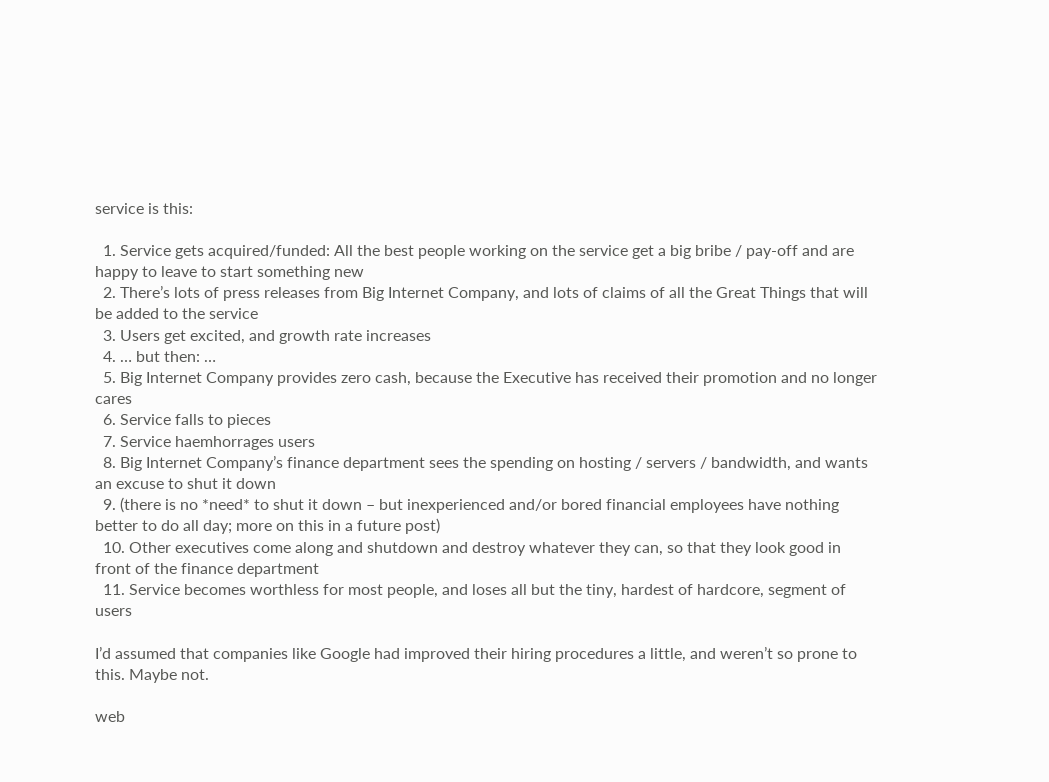service is this:

  1. Service gets acquired/funded: All the best people working on the service get a big bribe / pay-off and are happy to leave to start something new
  2. There’s lots of press releases from Big Internet Company, and lots of claims of all the Great Things that will be added to the service
  3. Users get excited, and growth rate increases
  4. … but then: …
  5. Big Internet Company provides zero cash, because the Executive has received their promotion and no longer cares
  6. Service falls to pieces
  7. Service haemhorrages users
  8. Big Internet Company’s finance department sees the spending on hosting / servers / bandwidth, and wants an excuse to shut it down
  9. (there is no *need* to shut it down – but inexperienced and/or bored financial employees have nothing better to do all day; more on this in a future post)
  10. Other executives come along and shutdown and destroy whatever they can, so that they look good in front of the finance department
  11. Service becomes worthless for most people, and loses all but the tiny, hardest of hardcore, segment of users

I’d assumed that companies like Google had improved their hiring procedures a little, and weren’t so prone to this. Maybe not.

web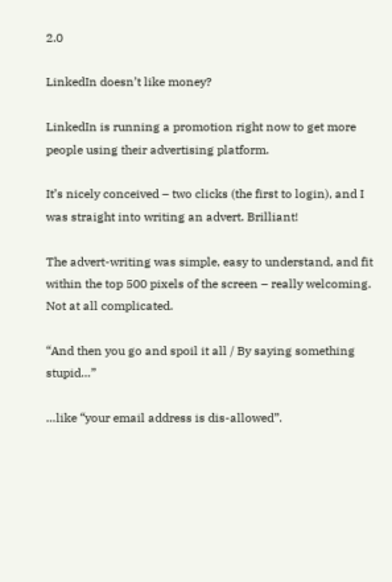2.0

LinkedIn doesn’t like money?

LinkedIn is running a promotion right now to get more people using their advertising platform.

It’s nicely conceived – two clicks (the first to login), and I was straight into writing an advert. Brilliant!

The advert-writing was simple, easy to understand, and fit within the top 500 pixels of the screen – really welcoming. Not at all complicated.

“And then you go and spoil it all / By saying something stupid…”

…like “your email address is dis-allowed”.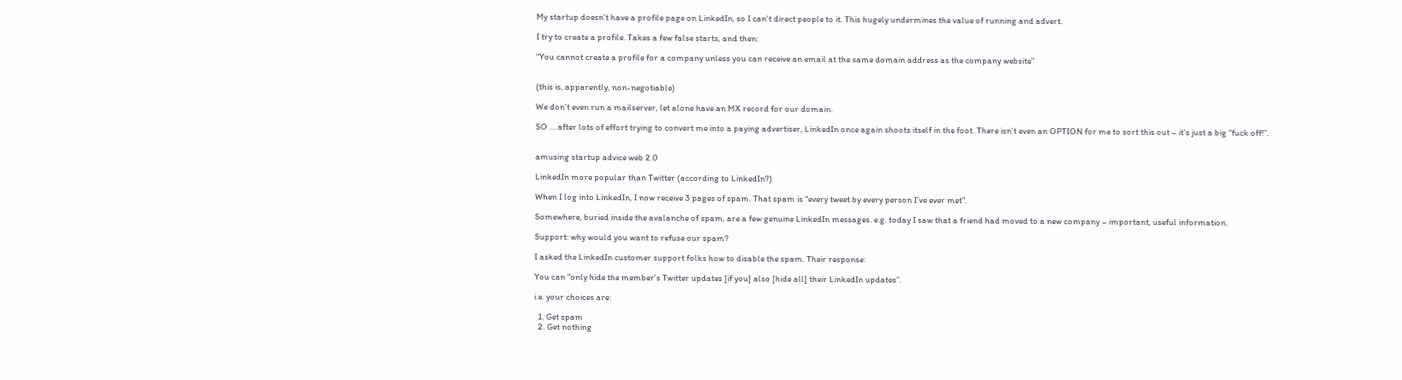My startup doesn’t have a profile page on LinkedIn, so I can’t direct people to it. This hugely undermines the value of running and advert.

I try to create a profile. Takes a few false starts, and then:

“You cannot create a profile for a company unless you can receive an email at the same domain address as the company website”


(this is, apparently, non-negotiable)

We don’t even run a mailserver, let alone have an MX record for our domain.

SO … after lots of effort trying to convert me into a paying advertiser, LinkedIn once again shoots itself in the foot. There isn’t even an OPTION for me to sort this out – it’s just a big “fuck off!”.


amusing startup advice web 2.0

LinkedIn more popular than Twitter (according to LinkedIn?)

When I log into LinkedIn, I now receive 3 pages of spam. That spam is “every tweet by every person I’ve ever met”.

Somewhere, buried inside the avalanche of spam, are a few genuine LinkedIn messages. e.g. today I saw that a friend had moved to a new company – important, useful information.

Support: why would you want to refuse our spam?

I asked the LinkedIn customer support folks how to disable the spam. Their response:

You can “only hide the member’s Twitter updates [if you] also [hide all] their LinkedIn updates”.

i.e. your choices are:

  1. Get spam
  2. Get nothing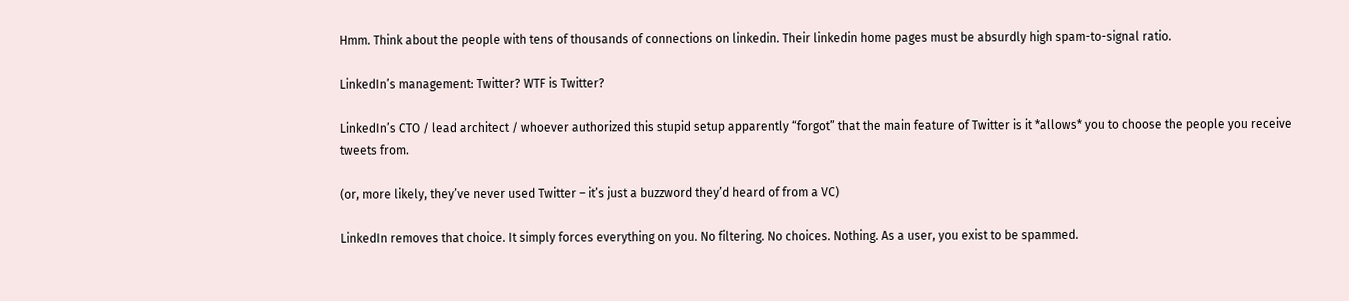Hmm. Think about the people with tens of thousands of connections on linkedin. Their linkedin home pages must be absurdly high spam-to-signal ratio.

LinkedIn’s management: Twitter? WTF is Twitter?

LinkedIn’s CTO / lead architect / whoever authorized this stupid setup apparently “forgot” that the main feature of Twitter is it *allows* you to choose the people you receive tweets from.

(or, more likely, they’ve never used Twitter – it’s just a buzzword they’d heard of from a VC)

LinkedIn removes that choice. It simply forces everything on you. No filtering. No choices. Nothing. As a user, you exist to be spammed.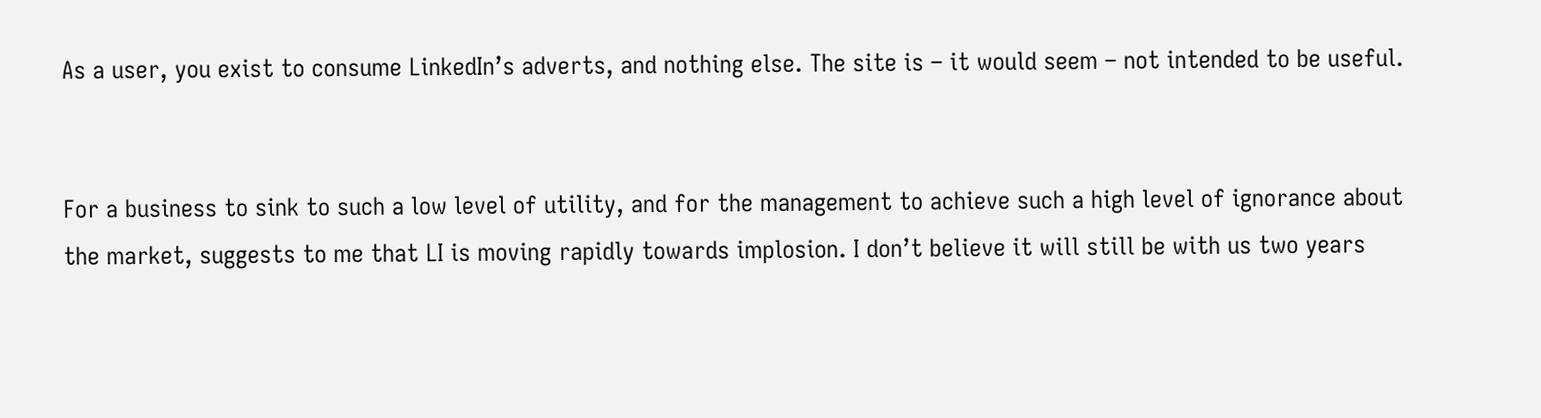As a user, you exist to consume LinkedIn’s adverts, and nothing else. The site is – it would seem – not intended to be useful.


For a business to sink to such a low level of utility, and for the management to achieve such a high level of ignorance about the market, suggests to me that LI is moving rapidly towards implosion. I don’t believe it will still be with us two years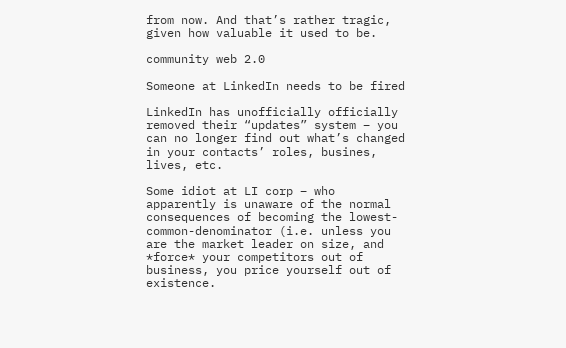from now. And that’s rather tragic, given how valuable it used to be.

community web 2.0

Someone at LinkedIn needs to be fired

LinkedIn has unofficially officially removed their “updates” system – you can no longer find out what’s changed in your contacts’ roles, busines, lives, etc.

Some idiot at LI corp – who apparently is unaware of the normal consequences of becoming the lowest-common-denominator (i.e. unless you are the market leader on size, and *force* your competitors out of business, you price yourself out of existence.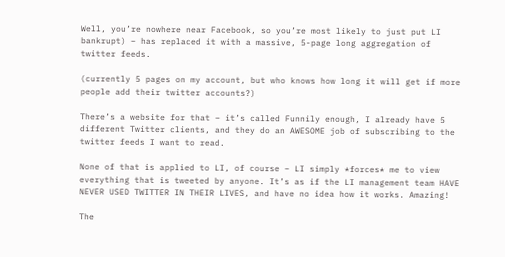Well, you’re nowhere near Facebook, so you’re most likely to just put LI bankrupt) – has replaced it with a massive, 5-page long aggregation of twitter feeds.

(currently 5 pages on my account, but who knows how long it will get if more people add their twitter accounts?)

There’s a website for that – it’s called Funnily enough, I already have 5 different Twitter clients, and they do an AWESOME job of subscribing to the twitter feeds I want to read.

None of that is applied to LI, of course – LI simply *forces* me to view everything that is tweeted by anyone. It’s as if the LI management team HAVE NEVER USED TWITTER IN THEIR LIVES, and have no idea how it works. Amazing!

The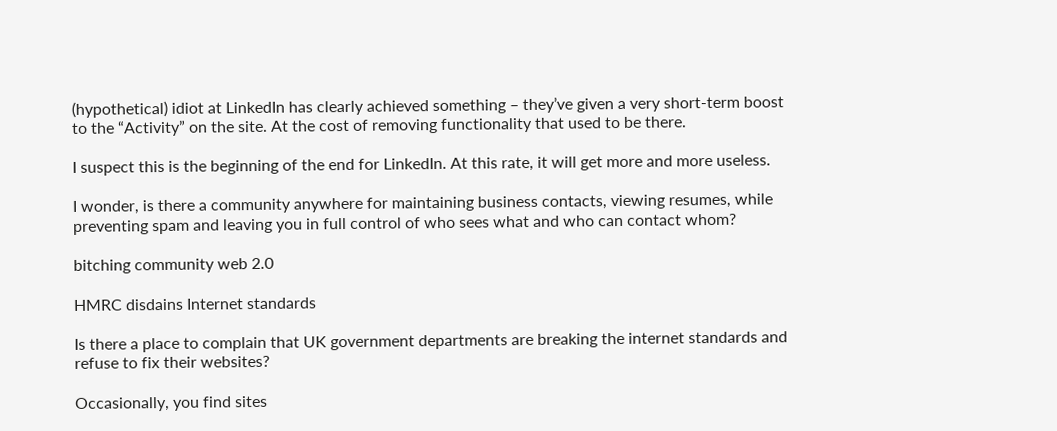(hypothetical) idiot at LinkedIn has clearly achieved something – they’ve given a very short-term boost to the “Activity” on the site. At the cost of removing functionality that used to be there.

I suspect this is the beginning of the end for LinkedIn. At this rate, it will get more and more useless.

I wonder, is there a community anywhere for maintaining business contacts, viewing resumes, while preventing spam and leaving you in full control of who sees what and who can contact whom?

bitching community web 2.0

HMRC disdains Internet standards

Is there a place to complain that UK government departments are breaking the internet standards and refuse to fix their websites?

Occasionally, you find sites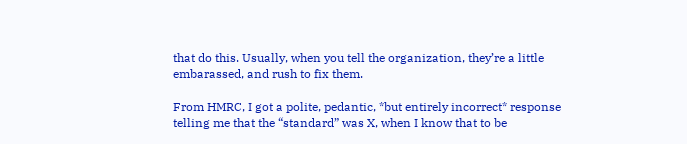that do this. Usually, when you tell the organization, they’re a little embarassed, and rush to fix them.

From HMRC, I got a polite, pedantic, *but entirely incorrect* response telling me that the “standard” was X, when I know that to be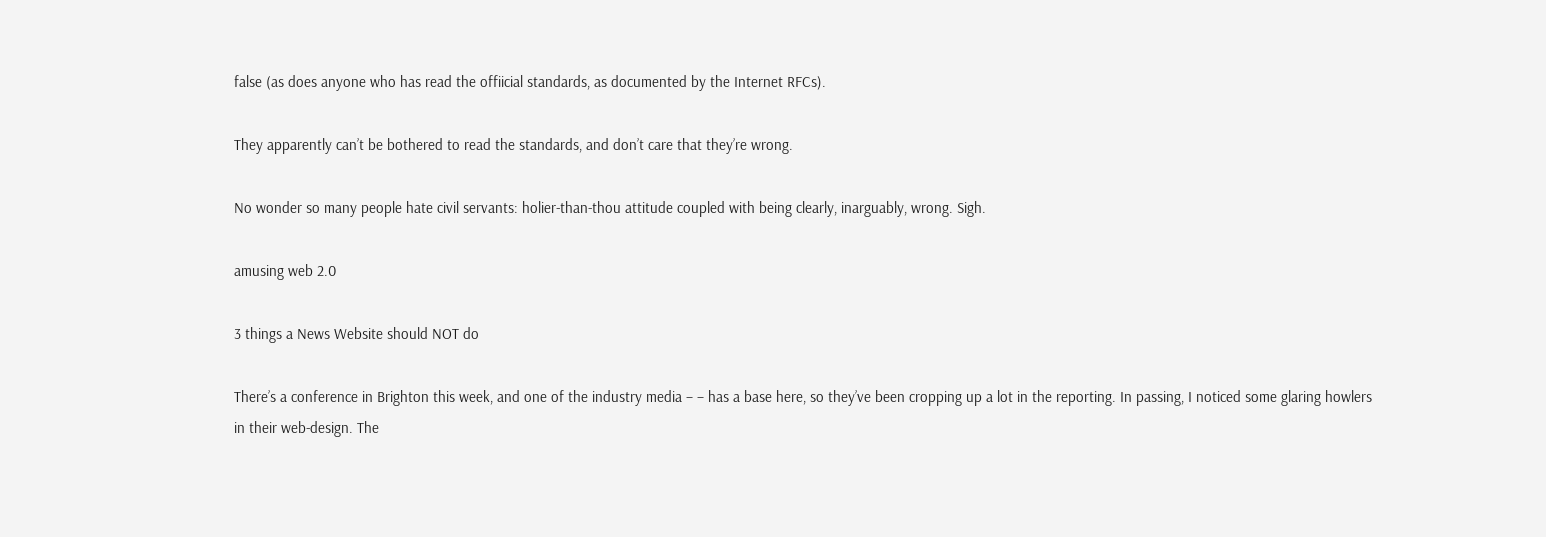false (as does anyone who has read the offiicial standards, as documented by the Internet RFCs).

They apparently can’t be bothered to read the standards, and don’t care that they’re wrong.

No wonder so many people hate civil servants: holier-than-thou attitude coupled with being clearly, inarguably, wrong. Sigh.

amusing web 2.0

3 things a News Website should NOT do

There’s a conference in Brighton this week, and one of the industry media – – has a base here, so they’ve been cropping up a lot in the reporting. In passing, I noticed some glaring howlers in their web-design. The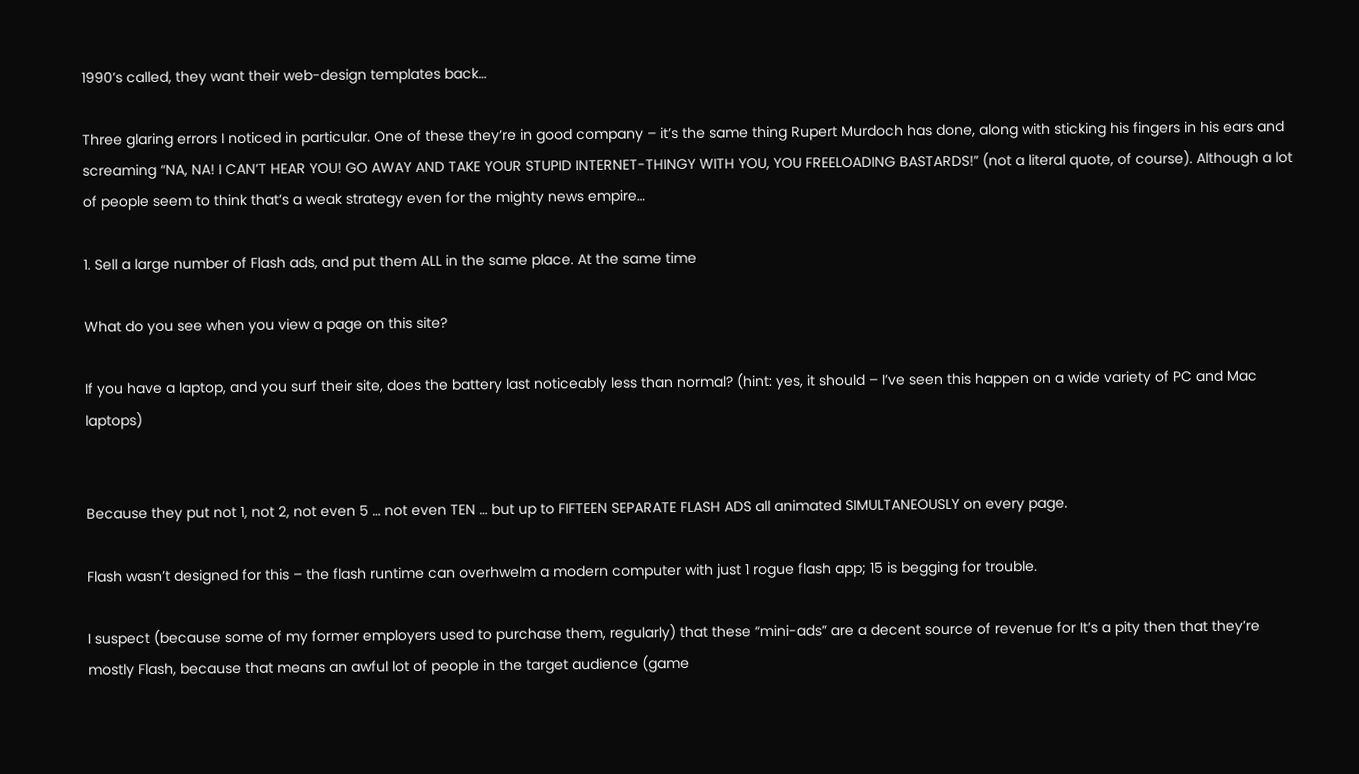1990’s called, they want their web-design templates back…

Three glaring errors I noticed in particular. One of these they’re in good company – it’s the same thing Rupert Murdoch has done, along with sticking his fingers in his ears and screaming “NA, NA! I CAN’T HEAR YOU! GO AWAY AND TAKE YOUR STUPID INTERNET-THINGY WITH YOU, YOU FREELOADING BASTARDS!” (not a literal quote, of course). Although a lot of people seem to think that’s a weak strategy even for the mighty news empire…

1. Sell a large number of Flash ads, and put them ALL in the same place. At the same time

What do you see when you view a page on this site?

If you have a laptop, and you surf their site, does the battery last noticeably less than normal? (hint: yes, it should – I’ve seen this happen on a wide variety of PC and Mac laptops)


Because they put not 1, not 2, not even 5 … not even TEN … but up to FIFTEEN SEPARATE FLASH ADS all animated SIMULTANEOUSLY on every page.

Flash wasn’t designed for this – the flash runtime can overhwelm a modern computer with just 1 rogue flash app; 15 is begging for trouble.

I suspect (because some of my former employers used to purchase them, regularly) that these “mini-ads” are a decent source of revenue for It’s a pity then that they’re mostly Flash, because that means an awful lot of people in the target audience (game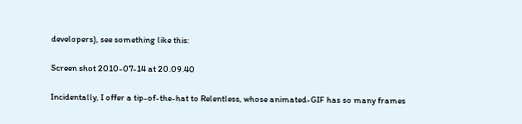developers), see something like this:

Screen shot 2010-07-14 at 20.09.40

Incidentally, I offer a tip-of-the-hat to Relentless, whose animated-GIF has so many frames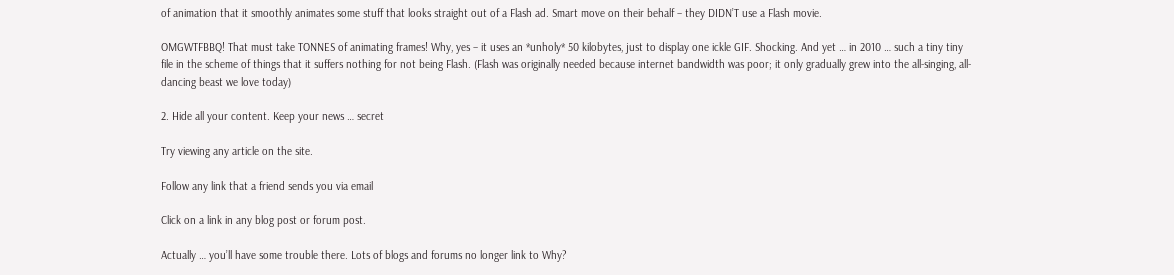of animation that it smoothly animates some stuff that looks straight out of a Flash ad. Smart move on their behalf – they DIDN’T use a Flash movie.

OMGWTFBBQ! That must take TONNES of animating frames! Why, yes – it uses an *unholy* 50 kilobytes, just to display one ickle GIF. Shocking. And yet … in 2010 … such a tiny tiny file in the scheme of things that it suffers nothing for not being Flash. (Flash was originally needed because internet bandwidth was poor; it only gradually grew into the all-singing, all-dancing beast we love today)

2. Hide all your content. Keep your news … secret

Try viewing any article on the site.

Follow any link that a friend sends you via email

Click on a link in any blog post or forum post.

Actually … you’ll have some trouble there. Lots of blogs and forums no longer link to Why?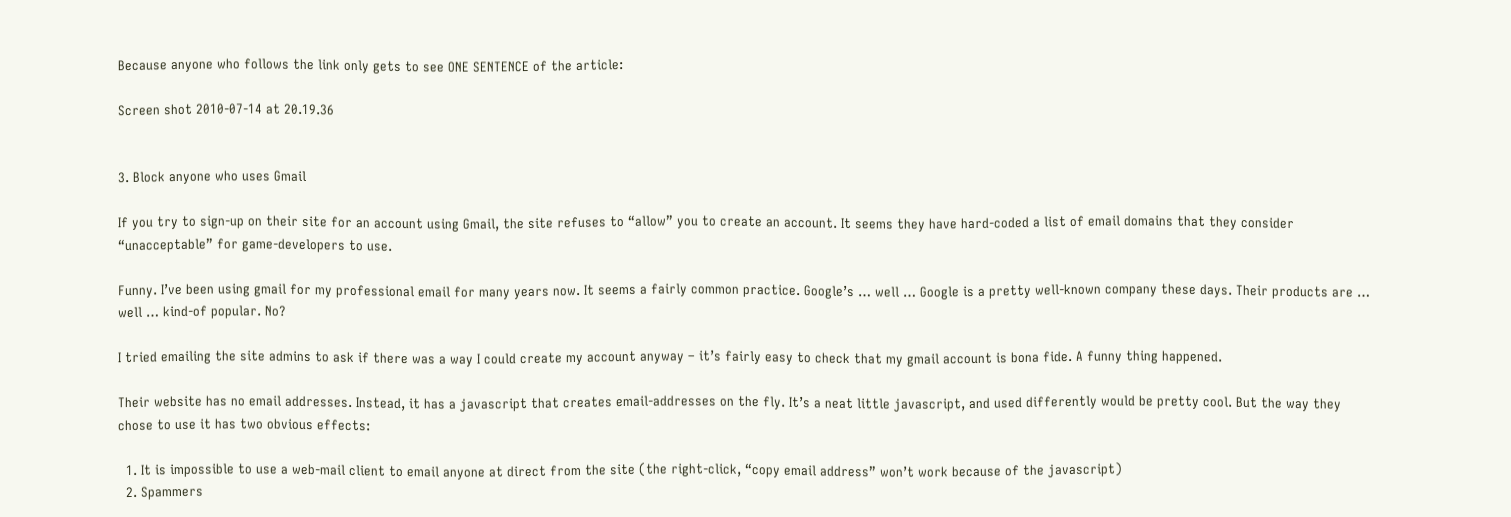Because anyone who follows the link only gets to see ONE SENTENCE of the article:

Screen shot 2010-07-14 at 20.19.36


3. Block anyone who uses Gmail

If you try to sign-up on their site for an account using Gmail, the site refuses to “allow” you to create an account. It seems they have hard-coded a list of email domains that they consider “unacceptable” for game-developers to use.

Funny. I’ve been using gmail for my professional email for many years now. It seems a fairly common practice. Google’s … well … Google is a pretty well-known company these days. Their products are … well … kind-of popular. No?

I tried emailing the site admins to ask if there was a way I could create my account anyway – it’s fairly easy to check that my gmail account is bona fide. A funny thing happened.

Their website has no email addresses. Instead, it has a javascript that creates email-addresses on the fly. It’s a neat little javascript, and used differently would be pretty cool. But the way they chose to use it has two obvious effects:

  1. It is impossible to use a web-mail client to email anyone at direct from the site (the right-click, “copy email address” won’t work because of the javascript)
  2. Spammers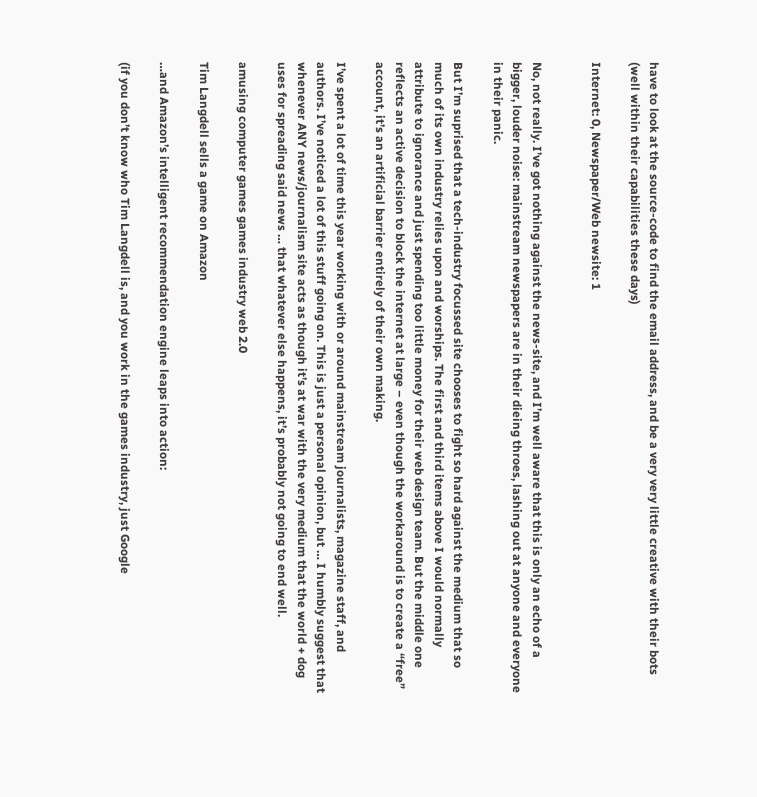have to look at the source-code to find the email address, and be a very very little creative with their bots (well within their capabilities these days)

Internet: 0, Newspaper/Web newsite: 1


No, not really. I’ve got nothing against the news-site, and I’m well aware that this is only an echo of a bigger, louder noise: mainstream newspapers are in their dieing throes, lashing out at anyone and everyone in their panic.

But I’m suprised that a tech-industry focussed site chooses to fight so hard against the medium that so much of its own industry relies upon and worships. The first and third items above I would normally attribute to ignorance and just spending too little money for their web design team. But the middle one reflects an active decision to block the internet at large – even though the workaround is to create a “free” account, it’s an artificial barrier entirely of their own making.

I’ve spent a lot of time this year working with or around mainstream journalists, magazine staff, and authors. I’ve noticed a lot of this stuff going on. This is just a personal opinion, but … I humbly suggest that whenever ANY news/journalism site acts as though it’s at war with the very medium that the world + dog uses for spreading said news … that whatever else happens, it’s probably not going to end well.

amusing computer games games industry web 2.0

Tim Langdell sells a game on Amazon

…and Amazon’s intelligent recommendation engine leaps into action:

(if you don’t know who Tim Langdell is, and you work in the games industry, just Google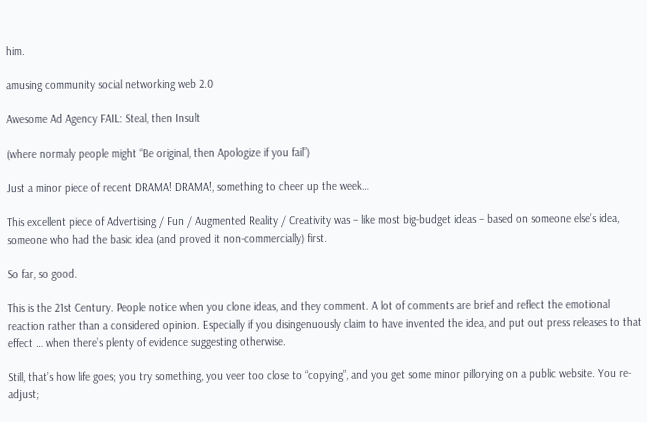him.

amusing community social networking web 2.0

Awesome Ad Agency FAIL: Steal, then Insult

(where normaly people might “Be original, then Apologize if you fail”)

Just a minor piece of recent DRAMA! DRAMA!, something to cheer up the week…

This excellent piece of Advertising / Fun / Augmented Reality / Creativity was – like most big-budget ideas – based on someone else’s idea, someone who had the basic idea (and proved it non-commercially) first.

So far, so good.

This is the 21st Century. People notice when you clone ideas, and they comment. A lot of comments are brief and reflect the emotional reaction rather than a considered opinion. Especially if you disingenuously claim to have invented the idea, and put out press releases to that effect … when there’s plenty of evidence suggesting otherwise.

Still, that’s how life goes; you try something, you veer too close to “copying”, and you get some minor pillorying on a public website. You re-adjust;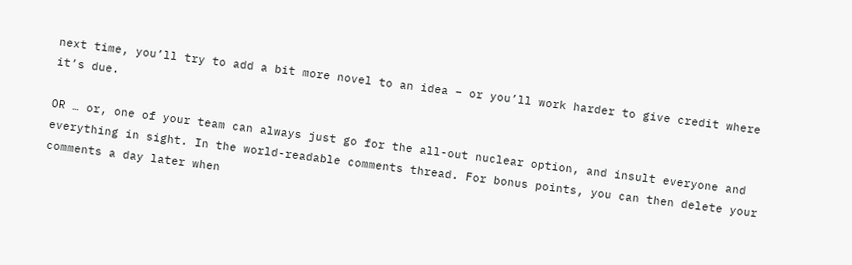next time, you’ll try to add a bit more novel to an idea – or you’ll work harder to give credit where it’s due.

OR … or, one of your team can always just go for the all-out nuclear option, and insult everyone and everything in sight. In the world-readable comments thread. For bonus points, you can then delete your comments a day later when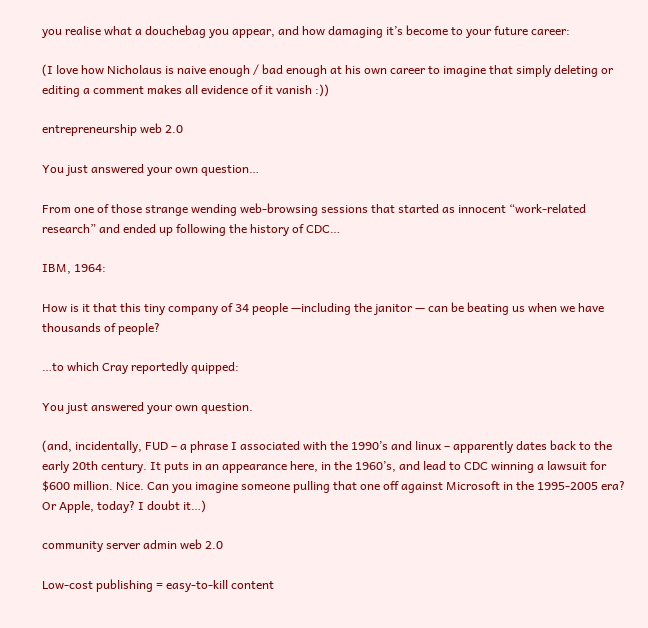you realise what a douchebag you appear, and how damaging it’s become to your future career:

(I love how Nicholaus is naive enough / bad enough at his own career to imagine that simply deleting or editing a comment makes all evidence of it vanish :))

entrepreneurship web 2.0

You just answered your own question…

From one of those strange wending web-browsing sessions that started as innocent “work-related research” and ended up following the history of CDC…

IBM, 1964:

How is it that this tiny company of 34 people —including the janitor — can be beating us when we have thousands of people?

…to which Cray reportedly quipped:

You just answered your own question.

(and, incidentally, FUD – a phrase I associated with the 1990’s and linux – apparently dates back to the early 20th century. It puts in an appearance here, in the 1960’s, and lead to CDC winning a lawsuit for $600 million. Nice. Can you imagine someone pulling that one off against Microsoft in the 1995-2005 era? Or Apple, today? I doubt it…)

community server admin web 2.0

Low-cost publishing = easy-to-kill content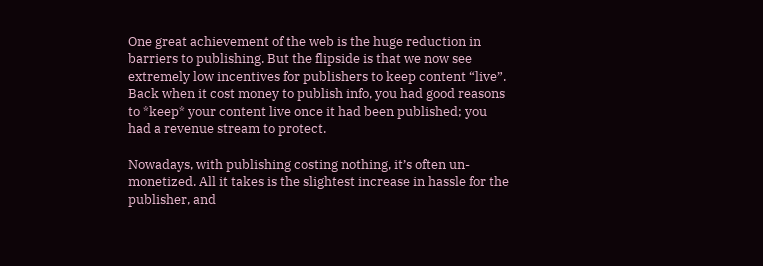One great achievement of the web is the huge reduction in barriers to publishing. But the flipside is that we now see extremely low incentives for publishers to keep content “live”. Back when it cost money to publish info, you had good reasons to *keep* your content live once it had been published; you had a revenue stream to protect.

Nowadays, with publishing costing nothing, it’s often un-monetized. All it takes is the slightest increase in hassle for the publisher, and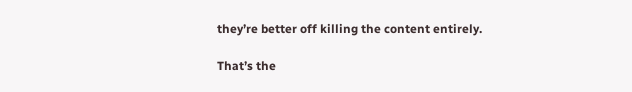they’re better off killing the content entirely.

That’s the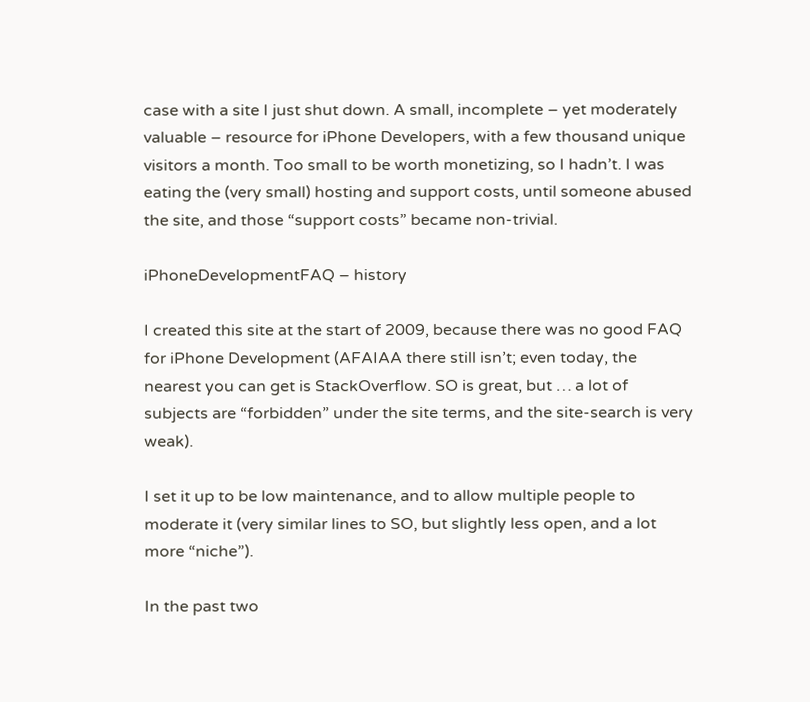case with a site I just shut down. A small, incomplete – yet moderately valuable – resource for iPhone Developers, with a few thousand unique visitors a month. Too small to be worth monetizing, so I hadn’t. I was eating the (very small) hosting and support costs, until someone abused the site, and those “support costs” became non-trivial.

iPhoneDevelopmentFAQ – history

I created this site at the start of 2009, because there was no good FAQ for iPhone Development (AFAIAA there still isn’t; even today, the nearest you can get is StackOverflow. SO is great, but … a lot of subjects are “forbidden” under the site terms, and the site-search is very weak).

I set it up to be low maintenance, and to allow multiple people to moderate it (very similar lines to SO, but slightly less open, and a lot more “niche”).

In the past two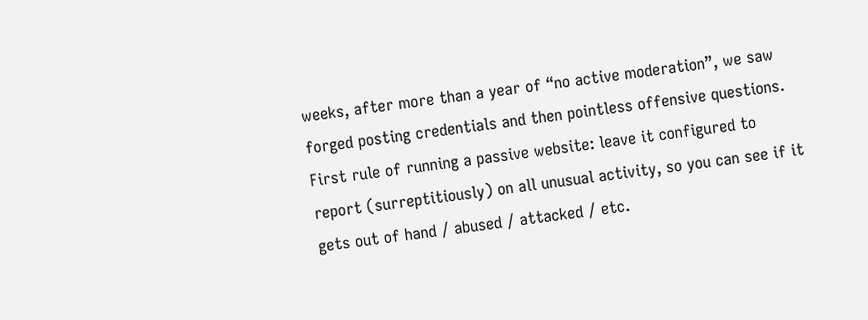weeks, after more than a year of “no active moderation”, we saw forged posting credentials and then pointless offensive questions. First rule of running a passive website: leave it configured to report (surreptitiously) on all unusual activity, so you can see if it gets out of hand / abused / attacked / etc.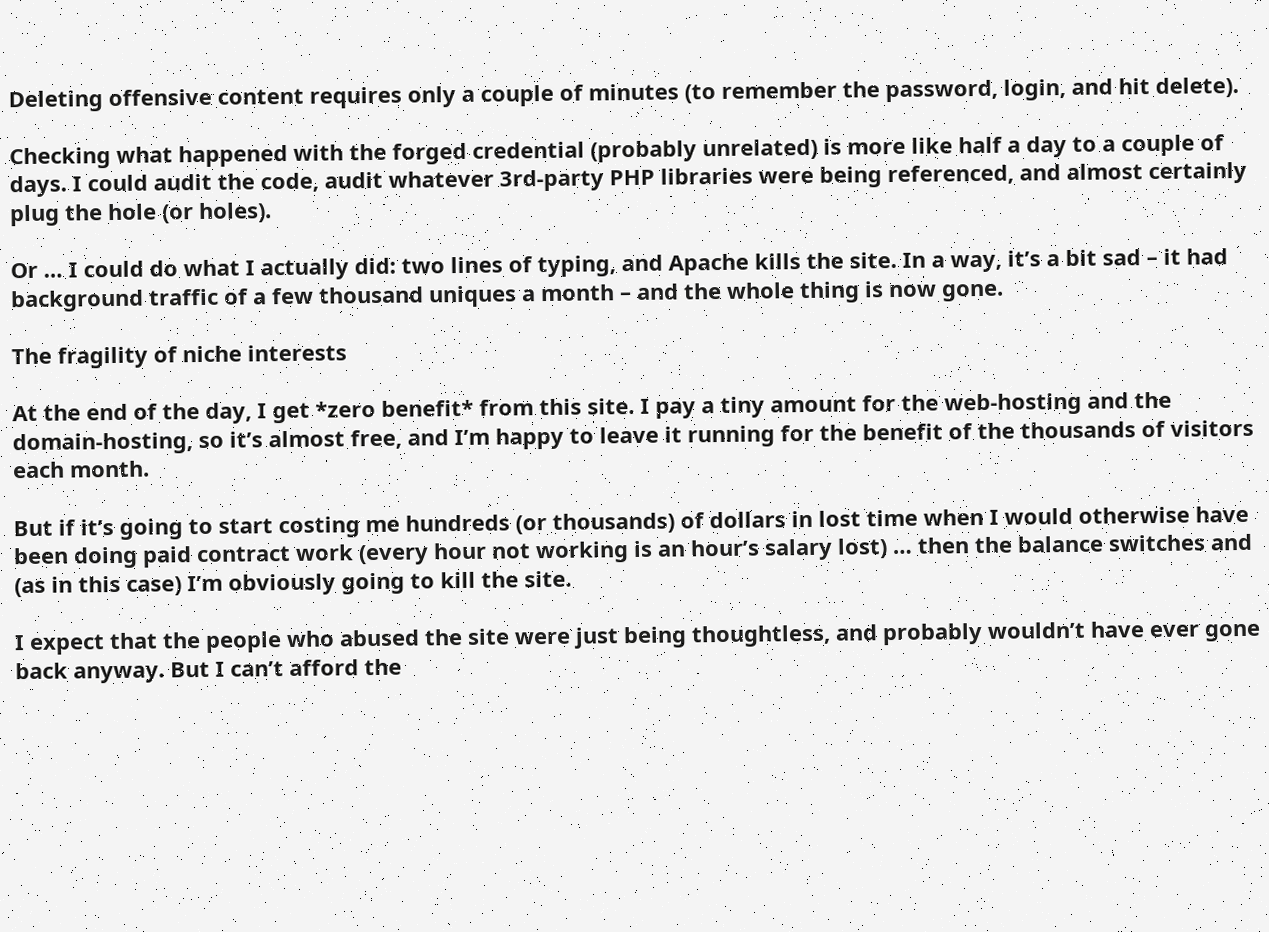Deleting offensive content requires only a couple of minutes (to remember the password, login, and hit delete).

Checking what happened with the forged credential (probably unrelated) is more like half a day to a couple of days. I could audit the code, audit whatever 3rd-party PHP libraries were being referenced, and almost certainly plug the hole (or holes).

Or … I could do what I actually did: two lines of typing, and Apache kills the site. In a way, it’s a bit sad – it had background traffic of a few thousand uniques a month – and the whole thing is now gone.

The fragility of niche interests

At the end of the day, I get *zero benefit* from this site. I pay a tiny amount for the web-hosting and the domain-hosting, so it’s almost free, and I’m happy to leave it running for the benefit of the thousands of visitors each month.

But if it’s going to start costing me hundreds (or thousands) of dollars in lost time when I would otherwise have been doing paid contract work (every hour not working is an hour’s salary lost) … then the balance switches and (as in this case) I’m obviously going to kill the site.

I expect that the people who abused the site were just being thoughtless, and probably wouldn’t have ever gone back anyway. But I can’t afford the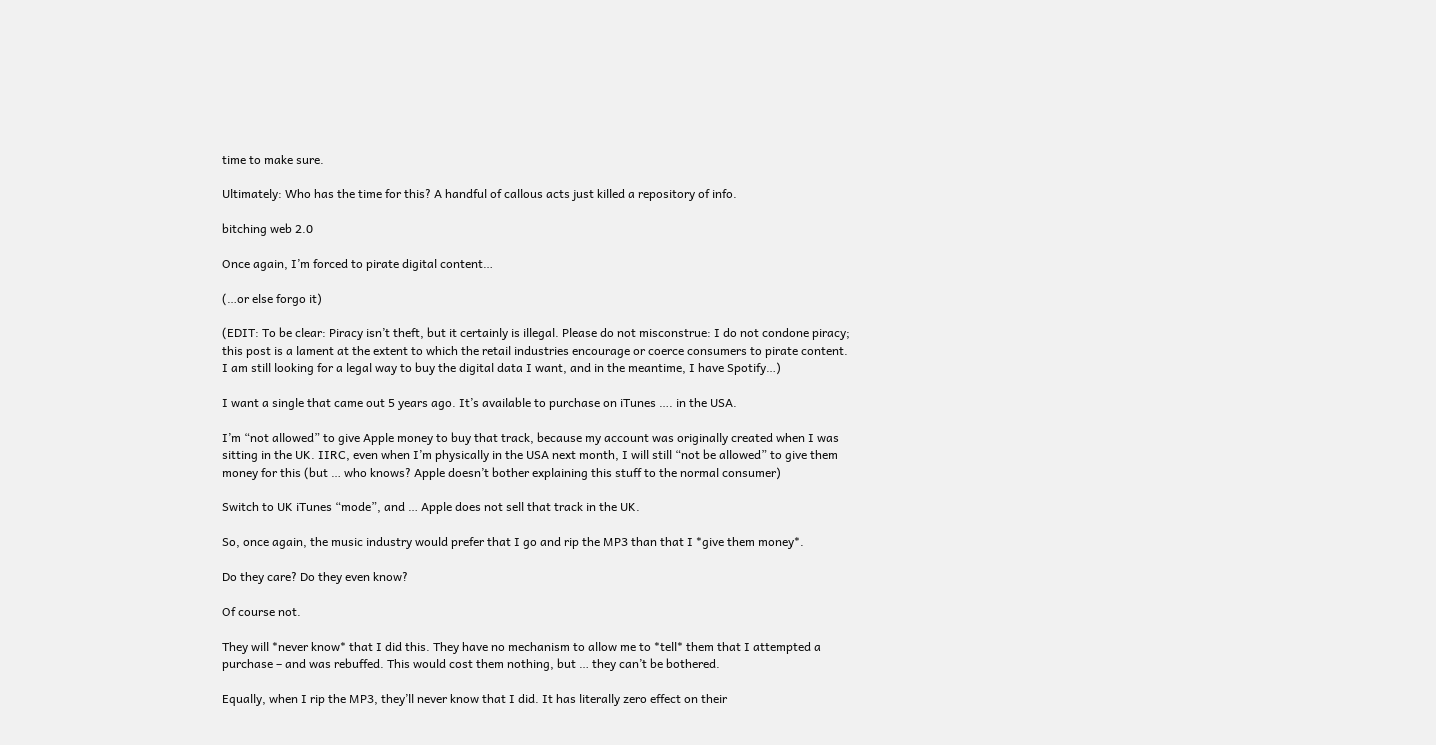time to make sure.

Ultimately: Who has the time for this? A handful of callous acts just killed a repository of info.

bitching web 2.0

Once again, I’m forced to pirate digital content…

(…or else forgo it)

(EDIT: To be clear: Piracy isn’t theft, but it certainly is illegal. Please do not misconstrue: I do not condone piracy; this post is a lament at the extent to which the retail industries encourage or coerce consumers to pirate content. I am still looking for a legal way to buy the digital data I want, and in the meantime, I have Spotify…)

I want a single that came out 5 years ago. It’s available to purchase on iTunes …. in the USA.

I’m “not allowed” to give Apple money to buy that track, because my account was originally created when I was sitting in the UK. IIRC, even when I’m physically in the USA next month, I will still “not be allowed” to give them money for this (but … who knows? Apple doesn’t bother explaining this stuff to the normal consumer)

Switch to UK iTunes “mode”, and … Apple does not sell that track in the UK.

So, once again, the music industry would prefer that I go and rip the MP3 than that I *give them money*.

Do they care? Do they even know?

Of course not.

They will *never know* that I did this. They have no mechanism to allow me to *tell* them that I attempted a purchase – and was rebuffed. This would cost them nothing, but … they can’t be bothered.

Equally, when I rip the MP3, they’ll never know that I did. It has literally zero effect on their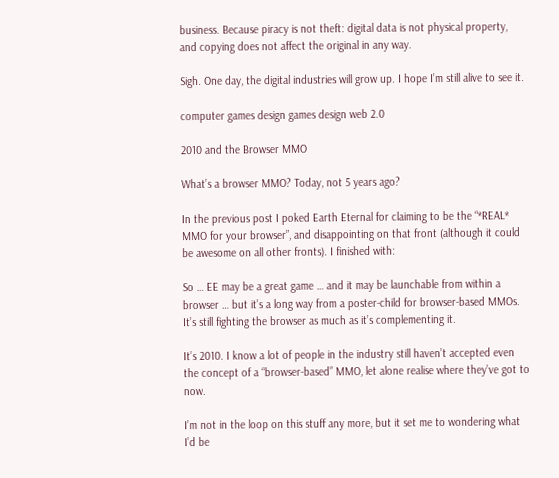business. Because piracy is not theft: digital data is not physical property, and copying does not affect the original in any way.

Sigh. One day, the digital industries will grow up. I hope I’m still alive to see it.

computer games design games design web 2.0

2010 and the Browser MMO

What’s a browser MMO? Today, not 5 years ago?

In the previous post I poked Earth Eternal for claiming to be the “*REAL* MMO for your browser”, and disappointing on that front (although it could be awesome on all other fronts). I finished with:

So … EE may be a great game … and it may be launchable from within a browser … but it’s a long way from a poster-child for browser-based MMOs. It’s still fighting the browser as much as it’s complementing it.

It’s 2010. I know a lot of people in the industry still haven’t accepted even the concept of a “browser-based” MMO, let alone realise where they’ve got to now.

I’m not in the loop on this stuff any more, but it set me to wondering what I’d be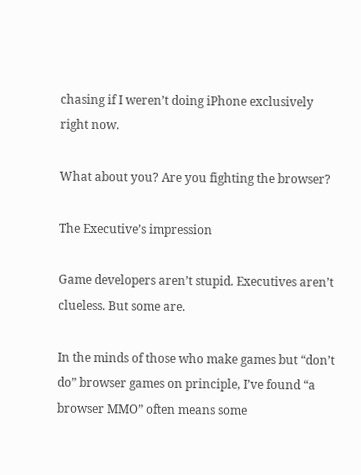chasing if I weren’t doing iPhone exclusively right now.

What about you? Are you fighting the browser?

The Executive’s impression

Game developers aren’t stupid. Executives aren’t clueless. But some are.

In the minds of those who make games but “don’t do” browser games on principle, I’ve found “a browser MMO” often means some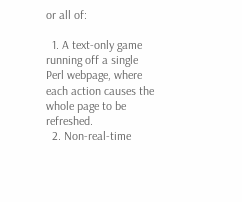or all of:

  1. A text-only game running off a single Perl webpage, where each action causes the whole page to be refreshed.
  2. Non-real-time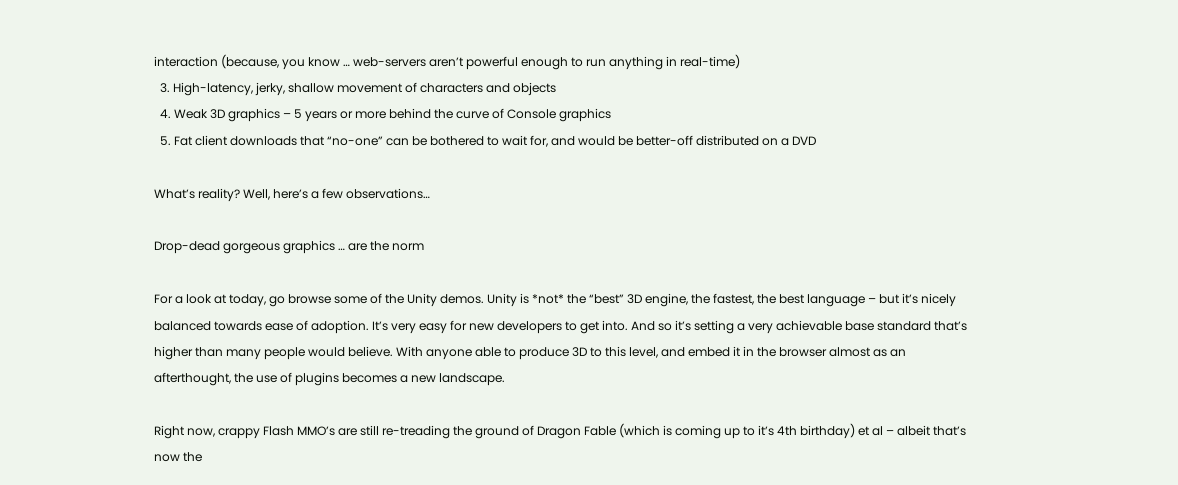interaction (because, you know … web-servers aren’t powerful enough to run anything in real-time)
  3. High-latency, jerky, shallow movement of characters and objects
  4. Weak 3D graphics – 5 years or more behind the curve of Console graphics
  5. Fat client downloads that “no-one” can be bothered to wait for, and would be better-off distributed on a DVD

What’s reality? Well, here’s a few observations…

Drop-dead gorgeous graphics … are the norm

For a look at today, go browse some of the Unity demos. Unity is *not* the “best” 3D engine, the fastest, the best language – but it’s nicely balanced towards ease of adoption. It’s very easy for new developers to get into. And so it’s setting a very achievable base standard that’s higher than many people would believe. With anyone able to produce 3D to this level, and embed it in the browser almost as an afterthought, the use of plugins becomes a new landscape.

Right now, crappy Flash MMO’s are still re-treading the ground of Dragon Fable (which is coming up to it’s 4th birthday) et al – albeit that’s now the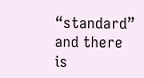“standard” and there is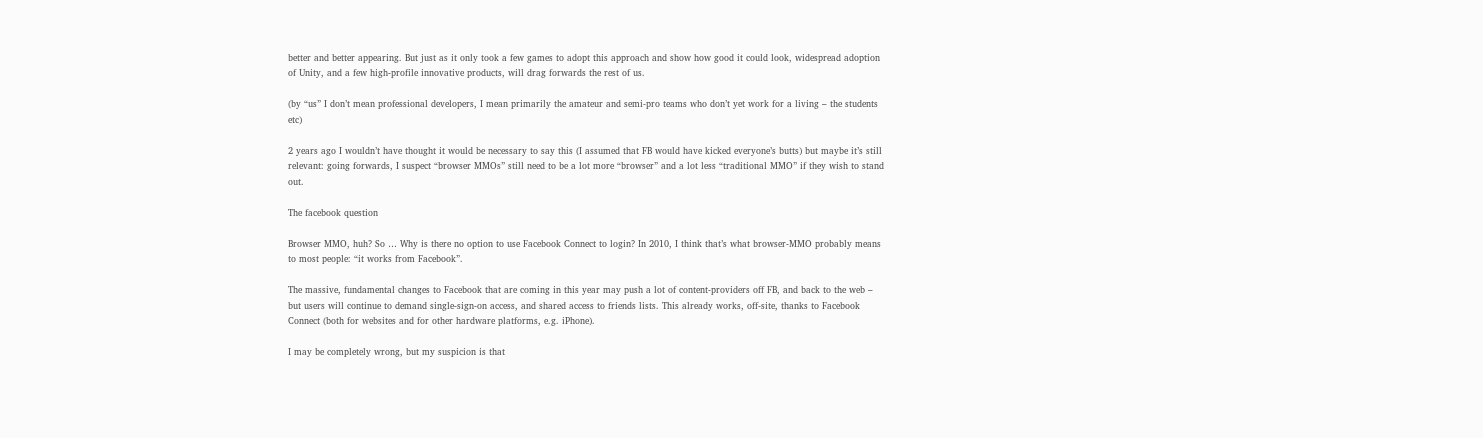better and better appearing. But just as it only took a few games to adopt this approach and show how good it could look, widespread adoption of Unity, and a few high-profile innovative products, will drag forwards the rest of us.

(by “us” I don’t mean professional developers, I mean primarily the amateur and semi-pro teams who don’t yet work for a living – the students etc)

2 years ago I wouldn’t have thought it would be necessary to say this (I assumed that FB would have kicked everyone’s butts) but maybe it’s still relevant: going forwards, I suspect “browser MMOs” still need to be a lot more “browser” and a lot less “traditional MMO” if they wish to stand out.

The facebook question

Browser MMO, huh? So … Why is there no option to use Facebook Connect to login? In 2010, I think that’s what browser-MMO probably means to most people: “it works from Facebook”.

The massive, fundamental changes to Facebook that are coming in this year may push a lot of content-providers off FB, and back to the web – but users will continue to demand single-sign-on access, and shared access to friends lists. This already works, off-site, thanks to Facebook Connect (both for websites and for other hardware platforms, e.g. iPhone).

I may be completely wrong, but my suspicion is that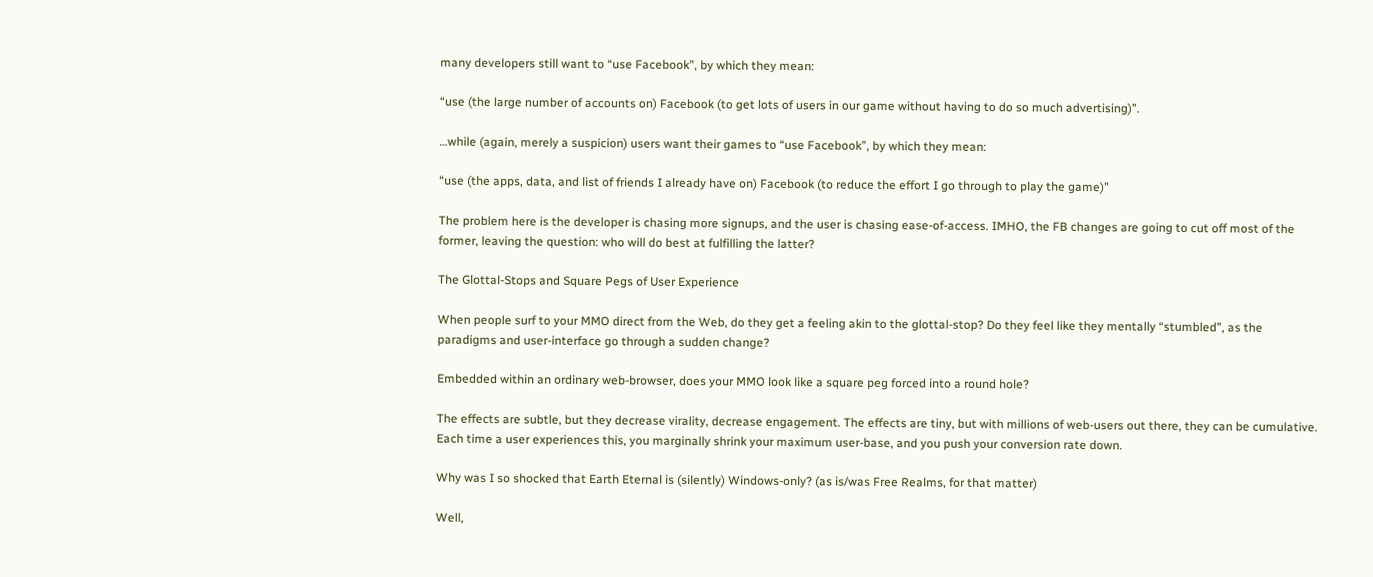many developers still want to “use Facebook”, by which they mean:

“use (the large number of accounts on) Facebook (to get lots of users in our game without having to do so much advertising)”.

…while (again, merely a suspicion) users want their games to “use Facebook”, by which they mean:

“use (the apps, data, and list of friends I already have on) Facebook (to reduce the effort I go through to play the game)”

The problem here is the developer is chasing more signups, and the user is chasing ease-of-access. IMHO, the FB changes are going to cut off most of the former, leaving the question: who will do best at fulfilling the latter?

The Glottal-Stops and Square Pegs of User Experience

When people surf to your MMO direct from the Web, do they get a feeling akin to the glottal-stop? Do they feel like they mentally “stumbled”, as the paradigms and user-interface go through a sudden change?

Embedded within an ordinary web-browser, does your MMO look like a square peg forced into a round hole?

The effects are subtle, but they decrease virality, decrease engagement. The effects are tiny, but with millions of web-users out there, they can be cumulative. Each time a user experiences this, you marginally shrink your maximum user-base, and you push your conversion rate down.

Why was I so shocked that Earth Eternal is (silently) Windows-only? (as is/was Free Realms, for that matter)

Well,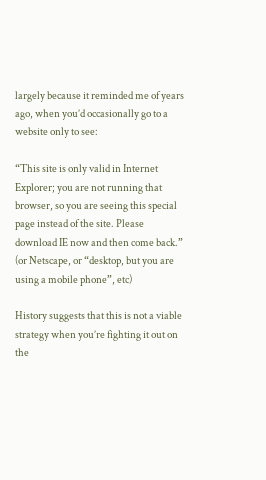largely because it reminded me of years ago, when you’d occasionally go to a website only to see:

“This site is only valid in Internet Explorer; you are not running that browser, so you are seeing this special page instead of the site. Please download IE now and then come back.” (or Netscape, or “desktop, but you are using a mobile phone”, etc)

History suggests that this is not a viable strategy when you’re fighting it out on the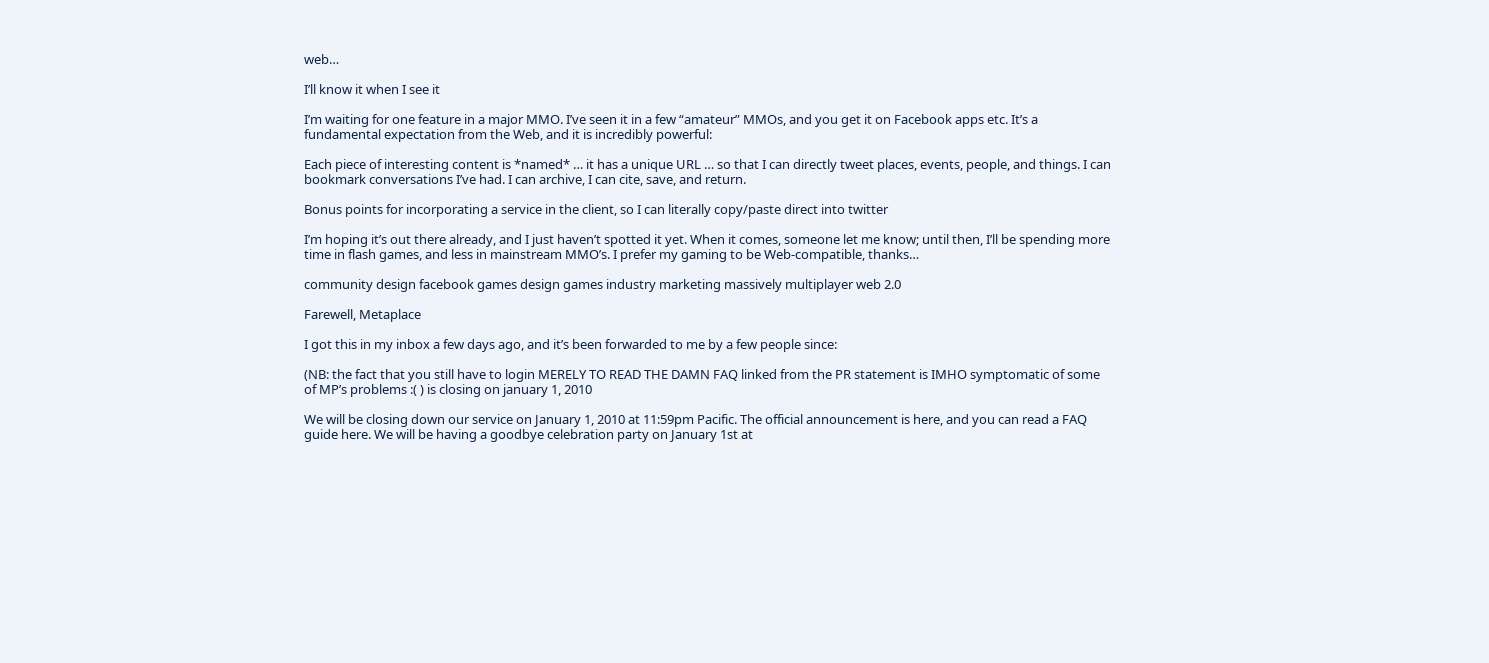web…

I’ll know it when I see it

I’m waiting for one feature in a major MMO. I’ve seen it in a few “amateur” MMOs, and you get it on Facebook apps etc. It’s a fundamental expectation from the Web, and it is incredibly powerful:

Each piece of interesting content is *named* … it has a unique URL … so that I can directly tweet places, events, people, and things. I can bookmark conversations I’ve had. I can archive, I can cite, save, and return.

Bonus points for incorporating a service in the client, so I can literally copy/paste direct into twitter

I’m hoping it’s out there already, and I just haven’t spotted it yet. When it comes, someone let me know; until then, I’ll be spending more time in flash games, and less in mainstream MMO’s. I prefer my gaming to be Web-compatible, thanks…

community design facebook games design games industry marketing massively multiplayer web 2.0

Farewell, Metaplace

I got this in my inbox a few days ago, and it’s been forwarded to me by a few people since:

(NB: the fact that you still have to login MERELY TO READ THE DAMN FAQ linked from the PR statement is IMHO symptomatic of some of MP’s problems :( ) is closing on january 1, 2010

We will be closing down our service on January 1, 2010 at 11:59pm Pacific. The official announcement is here, and you can read a FAQ guide here. We will be having a goodbye celebration party on January 1st at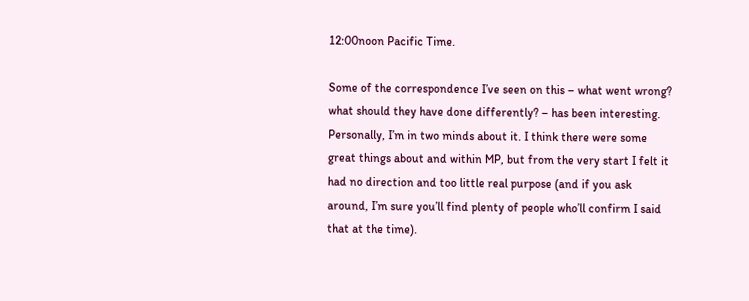12:00noon Pacific Time.

Some of the correspondence I’ve seen on this – what went wrong? what should they have done differently? – has been interesting. Personally, I’m in two minds about it. I think there were some great things about and within MP, but from the very start I felt it had no direction and too little real purpose (and if you ask around, I’m sure you’ll find plenty of people who’ll confirm I said that at the time).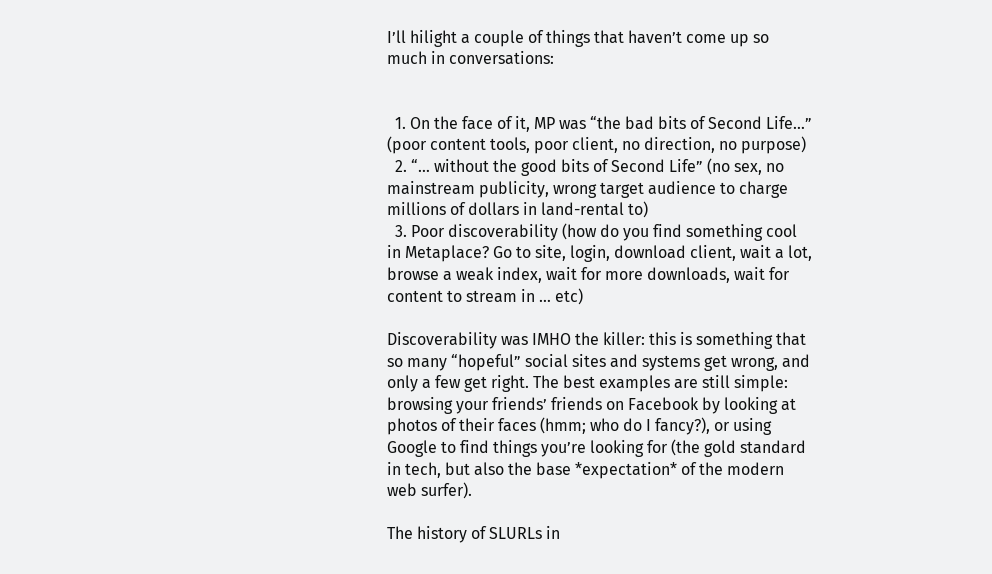I’ll hilight a couple of things that haven’t come up so much in conversations:


  1. On the face of it, MP was “the bad bits of Second Life…” (poor content tools, poor client, no direction, no purpose)
  2. “… without the good bits of Second Life” (no sex, no mainstream publicity, wrong target audience to charge millions of dollars in land-rental to)
  3. Poor discoverability (how do you find something cool in Metaplace? Go to site, login, download client, wait a lot, browse a weak index, wait for more downloads, wait for content to stream in … etc)

Discoverability was IMHO the killer: this is something that so many “hopeful” social sites and systems get wrong, and only a few get right. The best examples are still simple: browsing your friends’ friends on Facebook by looking at photos of their faces (hmm; who do I fancy?), or using Google to find things you’re looking for (the gold standard in tech, but also the base *expectation* of the modern web surfer).

The history of SLURLs in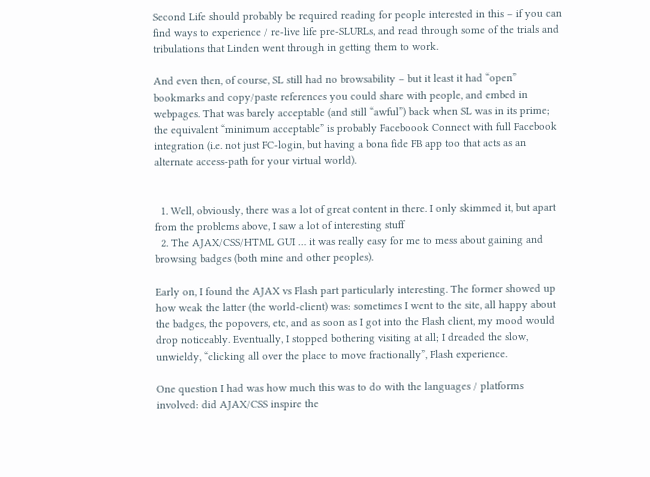Second Life should probably be required reading for people interested in this – if you can find ways to experience / re-live life pre-SLURLs, and read through some of the trials and tribulations that Linden went through in getting them to work.

And even then, of course, SL still had no browsability – but it least it had “open” bookmarks and copy/paste references you could share with people, and embed in webpages. That was barely acceptable (and still “awful”) back when SL was in its prime; the equivalent “minimum acceptable” is probably Faceboook Connect with full Facebook integration (i.e. not just FC-login, but having a bona fide FB app too that acts as an alternate access-path for your virtual world).


  1. Well, obviously, there was a lot of great content in there. I only skimmed it, but apart from the problems above, I saw a lot of interesting stuff
  2. The AJAX/CSS/HTML GUI … it was really easy for me to mess about gaining and browsing badges (both mine and other peoples).

Early on, I found the AJAX vs Flash part particularly interesting. The former showed up how weak the latter (the world-client) was: sometimes I went to the site, all happy about the badges, the popovers, etc, and as soon as I got into the Flash client, my mood would drop noticeably. Eventually, I stopped bothering visiting at all; I dreaded the slow, unwieldy, “clicking all over the place to move fractionally”, Flash experience.

One question I had was how much this was to do with the languages / platforms involved: did AJAX/CSS inspire the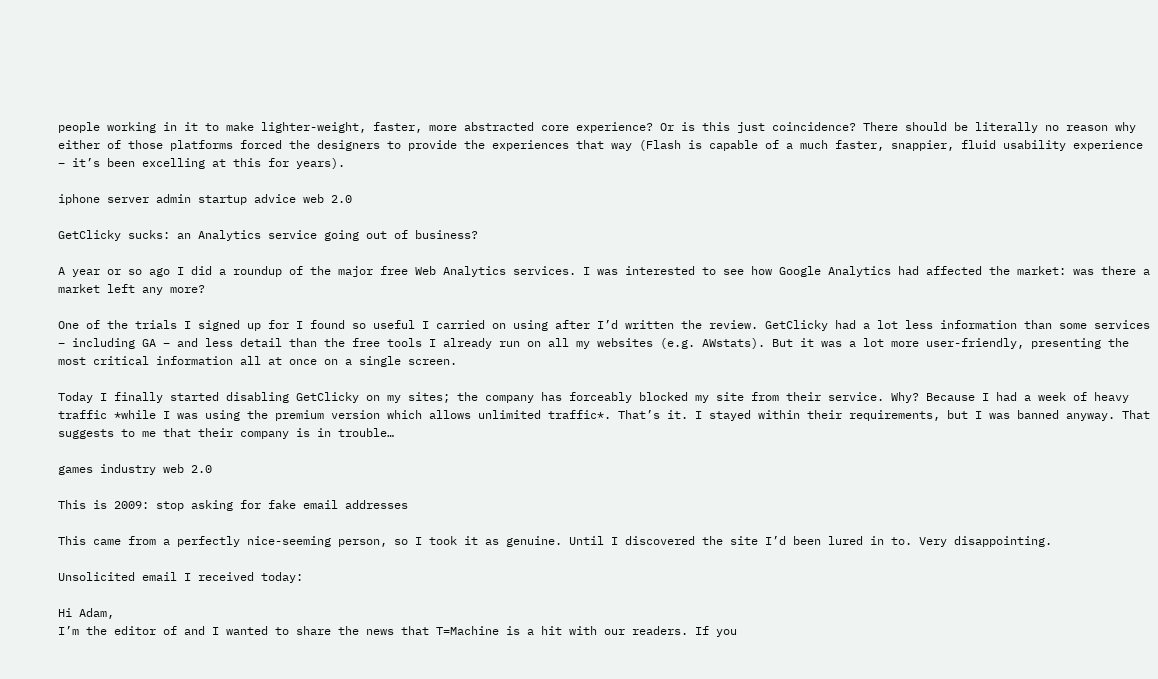people working in it to make lighter-weight, faster, more abstracted core experience? Or is this just coincidence? There should be literally no reason why either of those platforms forced the designers to provide the experiences that way (Flash is capable of a much faster, snappier, fluid usability experience – it’s been excelling at this for years).

iphone server admin startup advice web 2.0

GetClicky sucks: an Analytics service going out of business?

A year or so ago I did a roundup of the major free Web Analytics services. I was interested to see how Google Analytics had affected the market: was there a market left any more?

One of the trials I signed up for I found so useful I carried on using after I’d written the review. GetClicky had a lot less information than some services – including GA – and less detail than the free tools I already run on all my websites (e.g. AWstats). But it was a lot more user-friendly, presenting the most critical information all at once on a single screen.

Today I finally started disabling GetClicky on my sites; the company has forceably blocked my site from their service. Why? Because I had a week of heavy traffic *while I was using the premium version which allows unlimited traffic*. That’s it. I stayed within their requirements, but I was banned anyway. That suggests to me that their company is in trouble…

games industry web 2.0

This is 2009: stop asking for fake email addresses

This came from a perfectly nice-seeming person, so I took it as genuine. Until I discovered the site I’d been lured in to. Very disappointing.

Unsolicited email I received today:

Hi Adam,
I’m the editor of and I wanted to share the news that T=Machine is a hit with our readers. If you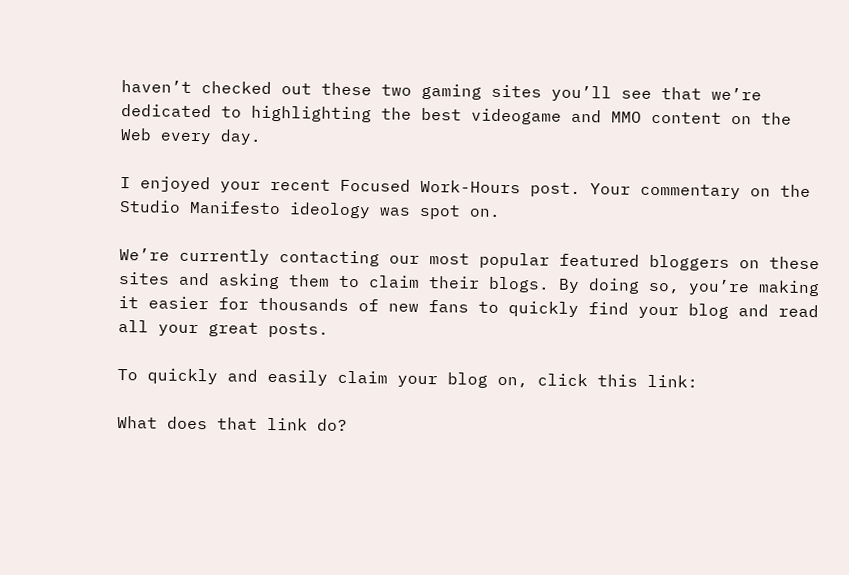haven’t checked out these two gaming sites you’ll see that we’re dedicated to highlighting the best videogame and MMO content on the Web every day.

I enjoyed your recent Focused Work-Hours post. Your commentary on the Studio Manifesto ideology was spot on.

We’re currently contacting our most popular featured bloggers on these sites and asking them to claim their blogs. By doing so, you’re making it easier for thousands of new fans to quickly find your blog and read all your great posts.

To quickly and easily claim your blog on, click this link:

What does that link do?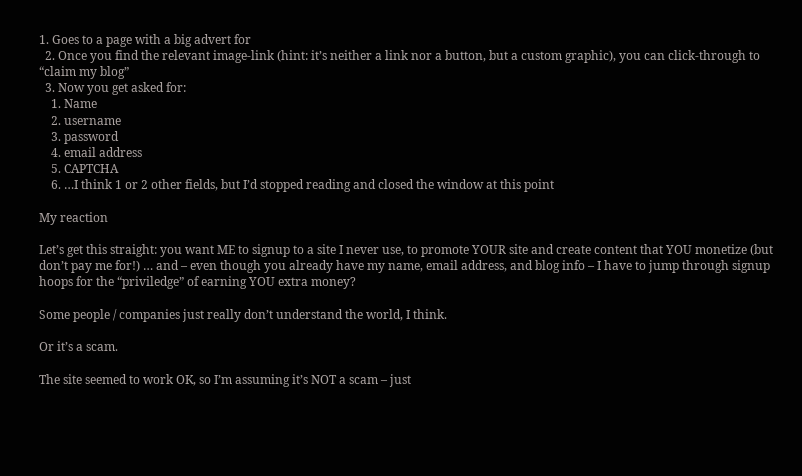1. Goes to a page with a big advert for
  2. Once you find the relevant image-link (hint: it’s neither a link nor a button, but a custom graphic), you can click-through to “claim my blog”
  3. Now you get asked for:
    1. Name
    2. username
    3. password
    4. email address
    5. CAPTCHA
    6. …I think 1 or 2 other fields, but I’d stopped reading and closed the window at this point

My reaction

Let’s get this straight: you want ME to signup to a site I never use, to promote YOUR site and create content that YOU monetize (but don’t pay me for!) … and – even though you already have my name, email address, and blog info – I have to jump through signup hoops for the “priviledge” of earning YOU extra money?

Some people / companies just really don’t understand the world, I think.

Or it’s a scam.

The site seemed to work OK, so I’m assuming it’s NOT a scam – just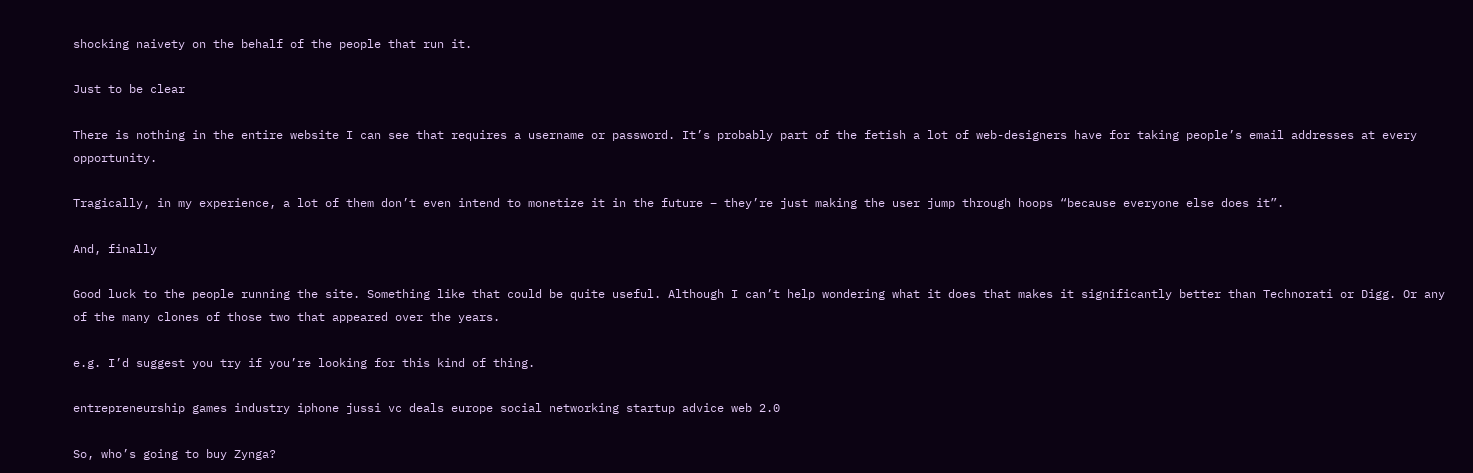shocking naivety on the behalf of the people that run it.

Just to be clear

There is nothing in the entire website I can see that requires a username or password. It’s probably part of the fetish a lot of web-designers have for taking people’s email addresses at every opportunity.

Tragically, in my experience, a lot of them don’t even intend to monetize it in the future – they’re just making the user jump through hoops “because everyone else does it”.

And, finally

Good luck to the people running the site. Something like that could be quite useful. Although I can’t help wondering what it does that makes it significantly better than Technorati or Digg. Or any of the many clones of those two that appeared over the years.

e.g. I’d suggest you try if you’re looking for this kind of thing.

entrepreneurship games industry iphone jussi vc deals europe social networking startup advice web 2.0

So, who’s going to buy Zynga?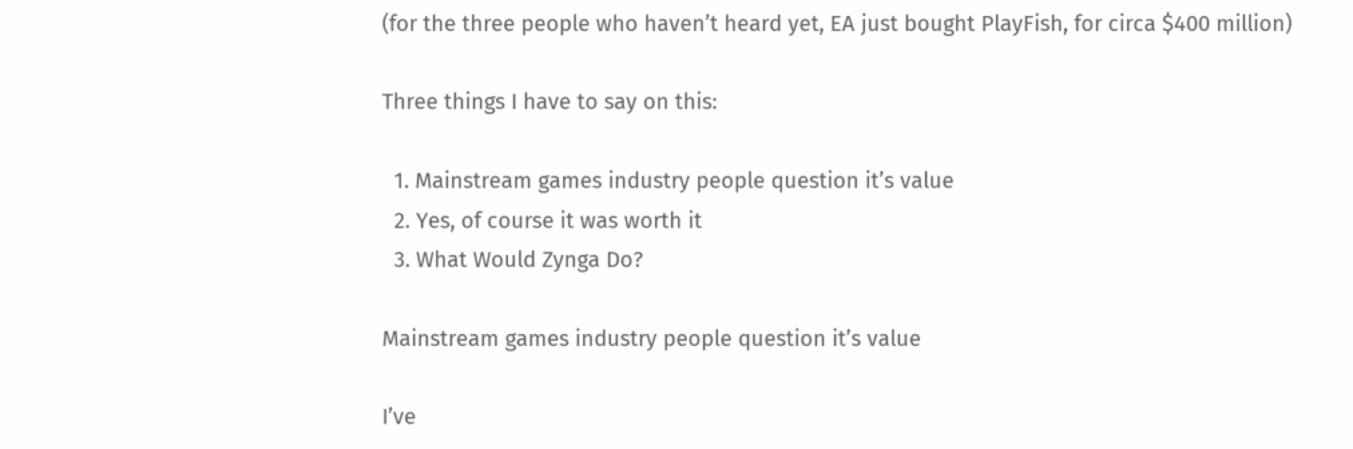(for the three people who haven’t heard yet, EA just bought PlayFish, for circa $400 million)

Three things I have to say on this:

  1. Mainstream games industry people question it’s value
  2. Yes, of course it was worth it
  3. What Would Zynga Do?

Mainstream games industry people question it’s value

I’ve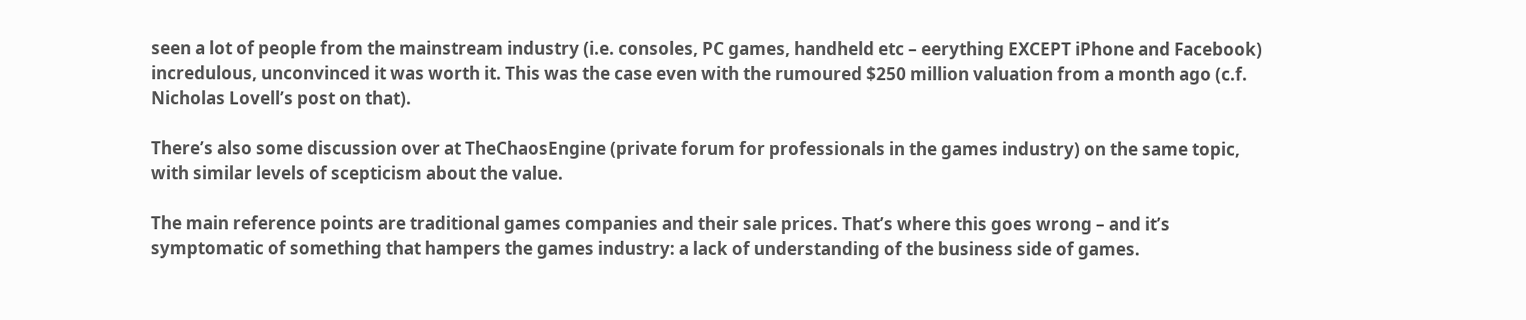seen a lot of people from the mainstream industry (i.e. consoles, PC games, handheld etc – eerything EXCEPT iPhone and Facebook) incredulous, unconvinced it was worth it. This was the case even with the rumoured $250 million valuation from a month ago (c.f. Nicholas Lovell’s post on that).

There’s also some discussion over at TheChaosEngine (private forum for professionals in the games industry) on the same topic, with similar levels of scepticism about the value.

The main reference points are traditional games companies and their sale prices. That’s where this goes wrong – and it’s symptomatic of something that hampers the games industry: a lack of understanding of the business side of games.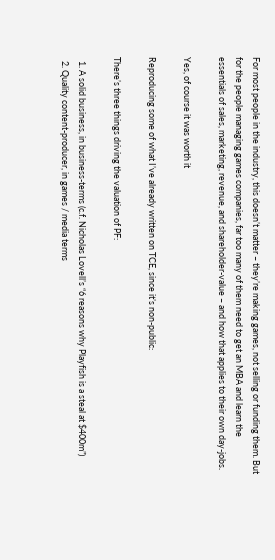For most people in the industry, this doesn’t matter – they’re making games, not selling or funding them. But for the people managing games companies, far too many of them need to get an MBA and learn the essentials of sales, marketing, revenue, and shareholder-value – and how that applies to their own day-jobs.

Yes, of course it was worth it

Reproducing some of what I’ve already written on TCE, since it’s non-public:

There’s three things driving the valuation of PF:

  1. A solid business, in business-terms (c.f. Nicholas Lovell’s “6 reasons why Playfish is a steal at $400m”)
  2. Quality content-producer, in games / media terms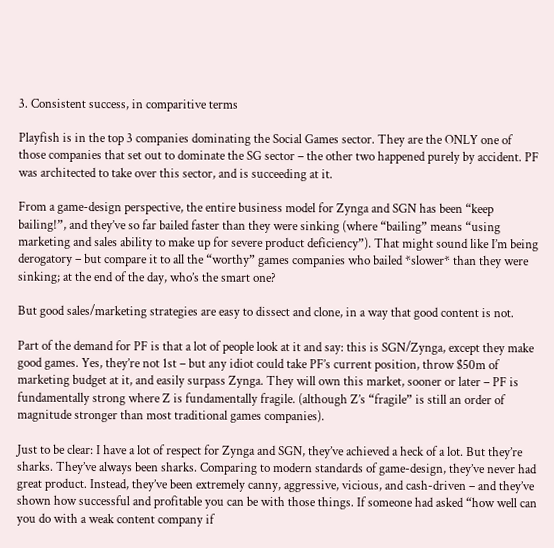3. Consistent success, in comparitive terms

Playfish is in the top 3 companies dominating the Social Games sector. They are the ONLY one of those companies that set out to dominate the SG sector – the other two happened purely by accident. PF was architected to take over this sector, and is succeeding at it.

From a game-design perspective, the entire business model for Zynga and SGN has been “keep bailing!”, and they’ve so far bailed faster than they were sinking (where “bailing” means “using marketing and sales ability to make up for severe product deficiency”). That might sound like I’m being derogatory – but compare it to all the “worthy” games companies who bailed *slower* than they were sinking; at the end of the day, who’s the smart one?

But good sales/marketing strategies are easy to dissect and clone, in a way that good content is not.

Part of the demand for PF is that a lot of people look at it and say: this is SGN/Zynga, except they make good games. Yes, they’re not 1st – but any idiot could take PF’s current position, throw $50m of marketing budget at it, and easily surpass Zynga. They will own this market, sooner or later – PF is fundamentally strong where Z is fundamentally fragile. (although Z’s “fragile” is still an order of magnitude stronger than most traditional games companies).

Just to be clear: I have a lot of respect for Zynga and SGN, they’ve achieved a heck of a lot. But they’re sharks. They’ve always been sharks. Comparing to modern standards of game-design, they’ve never had great product. Instead, they’ve been extremely canny, aggressive, vicious, and cash-driven – and they’ve shown how successful and profitable you can be with those things. If someone had asked “how well can you do with a weak content company if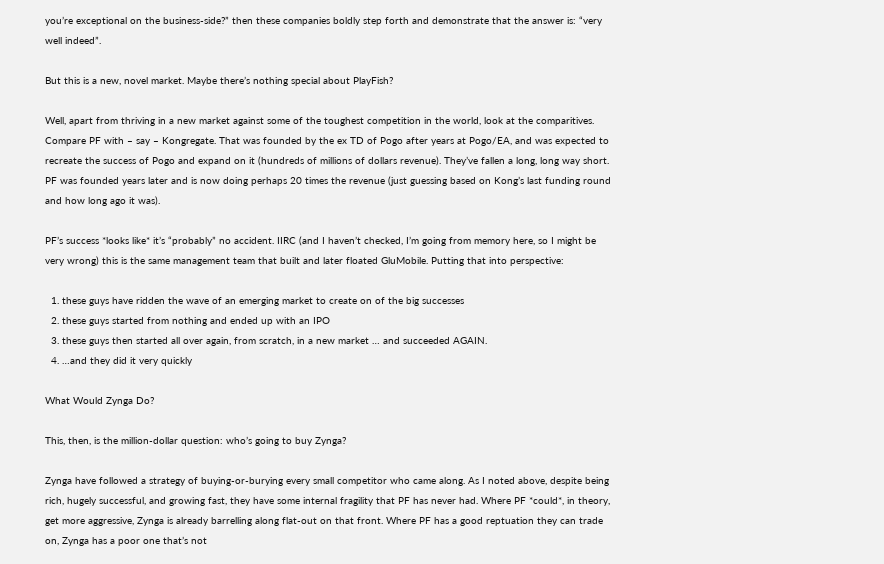you’re exceptional on the business-side?” then these companies boldly step forth and demonstrate that the answer is: “very well indeed”.

But this is a new, novel market. Maybe there’s nothing special about PlayFish?

Well, apart from thriving in a new market against some of the toughest competition in the world, look at the comparitives. Compare PF with – say – Kongregate. That was founded by the ex TD of Pogo after years at Pogo/EA, and was expected to recreate the success of Pogo and expand on it (hundreds of millions of dollars revenue). They’ve fallen a long, long way short. PF was founded years later and is now doing perhaps 20 times the revenue (just guessing based on Kong’s last funding round and how long ago it was).

PF’s success *looks like* it’s “probably” no accident. IIRC (and I haven’t checked, I’m going from memory here, so I might be very wrong) this is the same management team that built and later floated GluMobile. Putting that into perspective:

  1. these guys have ridden the wave of an emerging market to create on of the big successes
  2. these guys started from nothing and ended up with an IPO
  3. these guys then started all over again, from scratch, in a new market … and succeeded AGAIN.
  4. …and they did it very quickly

What Would Zynga Do?

This, then, is the million-dollar question: who’s going to buy Zynga?

Zynga have followed a strategy of buying-or-burying every small competitor who came along. As I noted above, despite being rich, hugely successful, and growing fast, they have some internal fragility that PF has never had. Where PF *could*, in theory, get more aggressive, Zynga is already barrelling along flat-out on that front. Where PF has a good reptuation they can trade on, Zynga has a poor one that’s not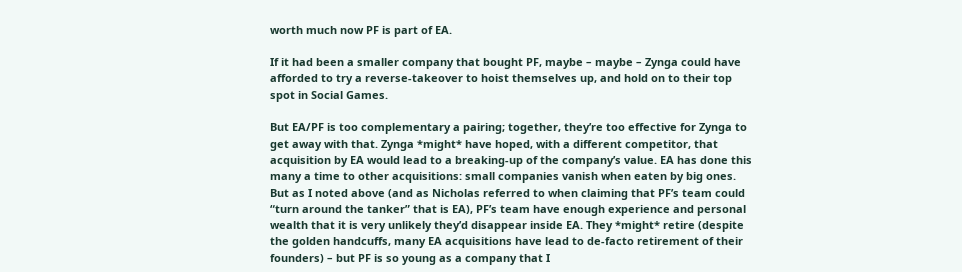worth much now PF is part of EA.

If it had been a smaller company that bought PF, maybe – maybe – Zynga could have afforded to try a reverse-takeover to hoist themselves up, and hold on to their top spot in Social Games.

But EA/PF is too complementary a pairing; together, they’re too effective for Zynga to get away with that. Zynga *might* have hoped, with a different competitor, that acquisition by EA would lead to a breaking-up of the company’s value. EA has done this many a time to other acquisitions: small companies vanish when eaten by big ones. But as I noted above (and as Nicholas referred to when claiming that PF’s team could “turn around the tanker” that is EA), PF’s team have enough experience and personal wealth that it is very unlikely they’d disappear inside EA. They *might* retire (despite the golden handcuffs, many EA acquisitions have lead to de-facto retirement of their founders) – but PF is so young as a company that I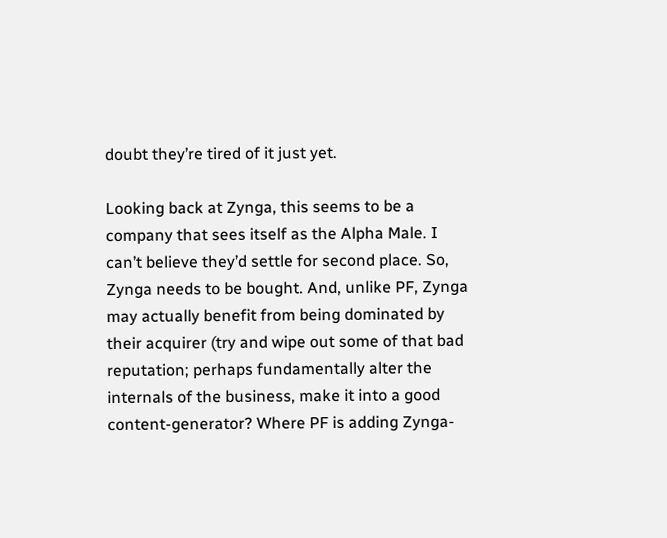doubt they’re tired of it just yet.

Looking back at Zynga, this seems to be a company that sees itself as the Alpha Male. I can’t believe they’d settle for second place. So, Zynga needs to be bought. And, unlike PF, Zynga may actually benefit from being dominated by their acquirer (try and wipe out some of that bad reputation; perhaps fundamentally alter the internals of the business, make it into a good content-generator? Where PF is adding Zynga-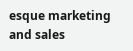esque marketing and sales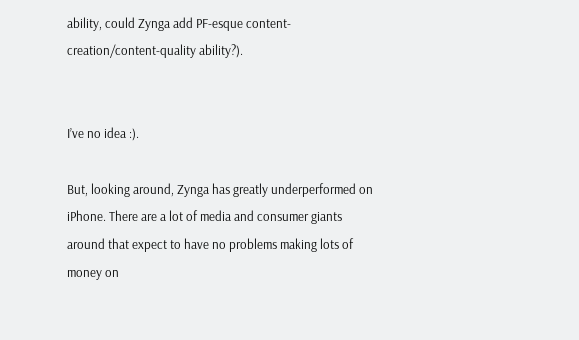ability, could Zynga add PF-esque content-creation/content-quality ability?).


I’ve no idea :).

But, looking around, Zynga has greatly underperformed on iPhone. There are a lot of media and consumer giants around that expect to have no problems making lots of money on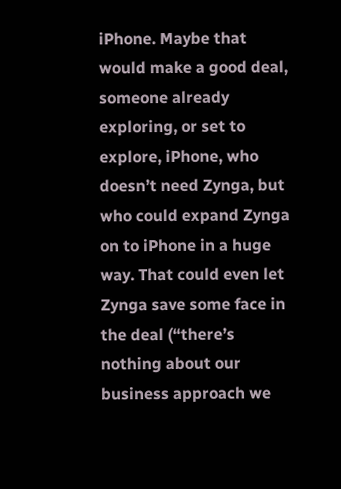iPhone. Maybe that would make a good deal, someone already exploring, or set to explore, iPhone, who doesn’t need Zynga, but who could expand Zynga on to iPhone in a huge way. That could even let Zynga save some face in the deal (“there’s nothing about our business approach we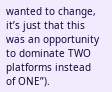wanted to change, it’s just that this was an opportunity to dominate TWO platforms instead of ONE”).